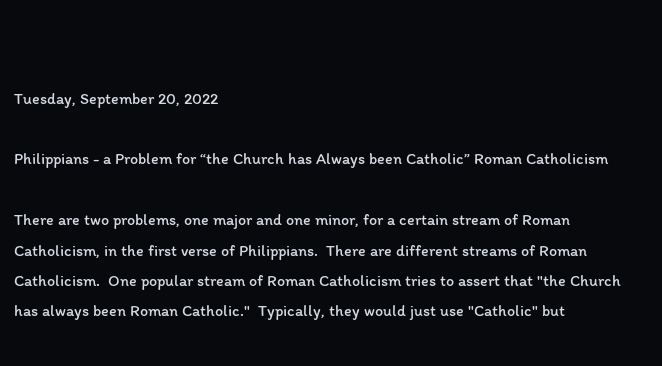Tuesday, September 20, 2022

Philippians - a Problem for “the Church has Always been Catholic” Roman Catholicism

There are two problems, one major and one minor, for a certain stream of Roman Catholicism, in the first verse of Philippians.  There are different streams of Roman Catholicism.  One popular stream of Roman Catholicism tries to assert that "the Church has always been Roman Catholic."  Typically, they would just use "Catholic" but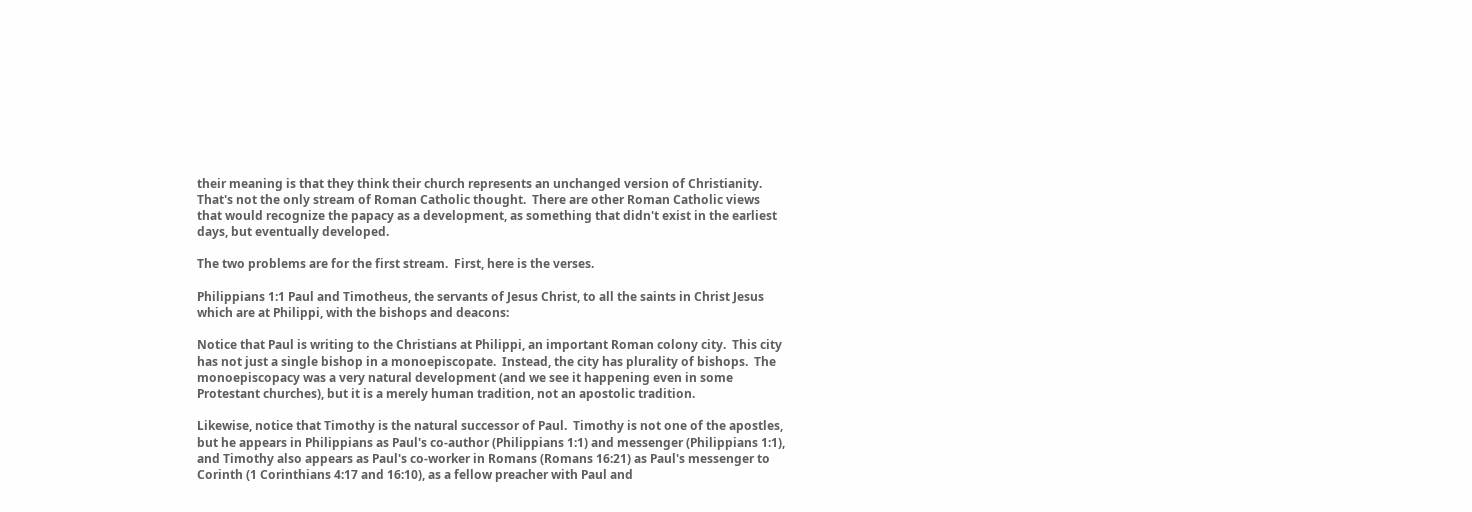their meaning is that they think their church represents an unchanged version of Christianity.  That's not the only stream of Roman Catholic thought.  There are other Roman Catholic views that would recognize the papacy as a development, as something that didn't exist in the earliest days, but eventually developed.

The two problems are for the first stream.  First, here is the verses.

Philippians 1:1 Paul and Timotheus, the servants of Jesus Christ, to all the saints in Christ Jesus which are at Philippi, with the bishops and deacons:

Notice that Paul is writing to the Christians at Philippi, an important Roman colony city.  This city has not just a single bishop in a monoepiscopate.  Instead, the city has plurality of bishops.  The monoepiscopacy was a very natural development (and we see it happening even in some Protestant churches), but it is a merely human tradition, not an apostolic tradition.

Likewise, notice that Timothy is the natural successor of Paul.  Timothy is not one of the apostles, but he appears in Philippians as Paul's co-author (Philippians 1:1) and messenger (Philippians 1:1), and Timothy also appears as Paul's co-worker in Romans (Romans 16:21) as Paul's messenger to Corinth (1 Corinthians 4:17 and 16:10), as a fellow preacher with Paul and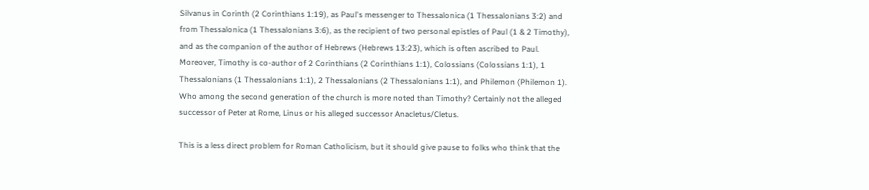Silvanus in Corinth (2 Corinthians 1:19), as Paul's messenger to Thessalonica (1 Thessalonians 3:2) and from Thessalonica (1 Thessalonians 3:6), as the recipient of two personal epistles of Paul (1 & 2 Timothy), and as the companion of the author of Hebrews (Hebrews 13:23), which is often ascribed to Paul.  Moreover, Timothy is co-author of 2 Corinthians (2 Corinthians 1:1), Colossians (Colossians 1:1), 1 Thessalonians (1 Thessalonians 1:1), 2 Thessalonians (2 Thessalonians 1:1), and Philemon (Philemon 1).  Who among the second generation of the church is more noted than Timothy? Certainly not the alleged successor of Peter at Rome, Linus or his alleged successor Anacletus/Cletus.

This is a less direct problem for Roman Catholicism, but it should give pause to folks who think that the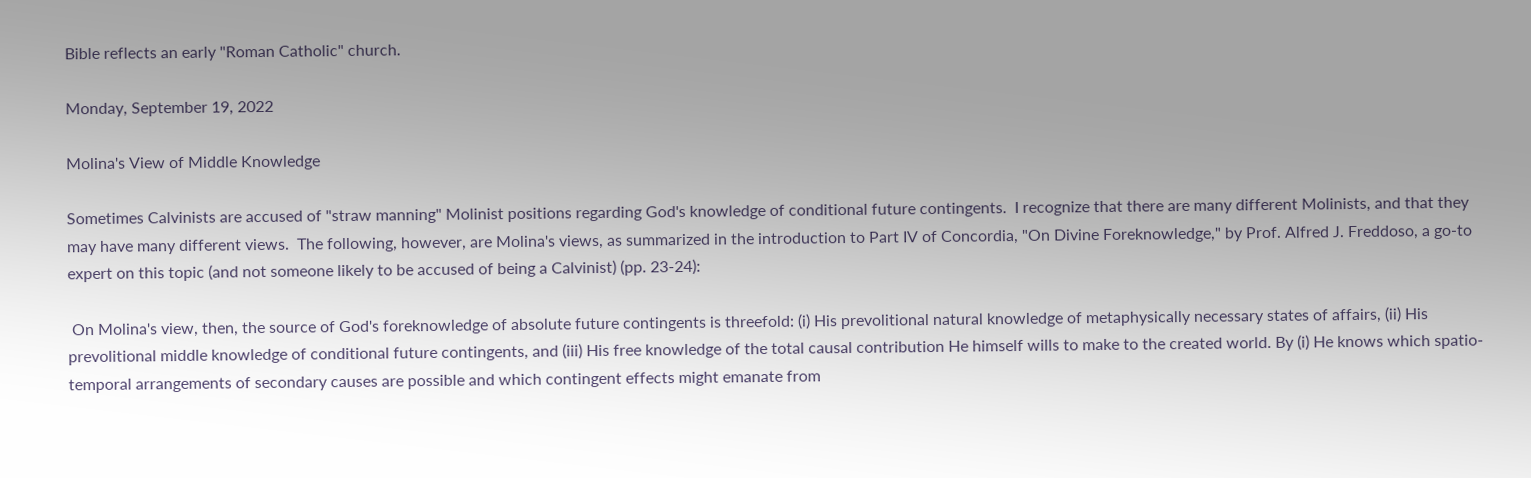Bible reflects an early "Roman Catholic" church.

Monday, September 19, 2022

Molina's View of Middle Knowledge

Sometimes Calvinists are accused of "straw manning" Molinist positions regarding God's knowledge of conditional future contingents.  I recognize that there are many different Molinists, and that they may have many different views.  The following, however, are Molina's views, as summarized in the introduction to Part IV of Concordia, "On Divine Foreknowledge," by Prof. Alfred J. Freddoso, a go-to expert on this topic (and not someone likely to be accused of being a Calvinist) (pp. 23-24):

 On Molina's view, then, the source of God's foreknowledge of absolute future contingents is threefold: (i) His prevolitional natural knowledge of metaphysically necessary states of affairs, (ii) His prevolitional middle knowledge of conditional future contingents, and (iii) His free knowledge of the total causal contribution He himself wills to make to the created world. By (i) He knows which spatio-temporal arrangements of secondary causes are possible and which contingent effects might emanate from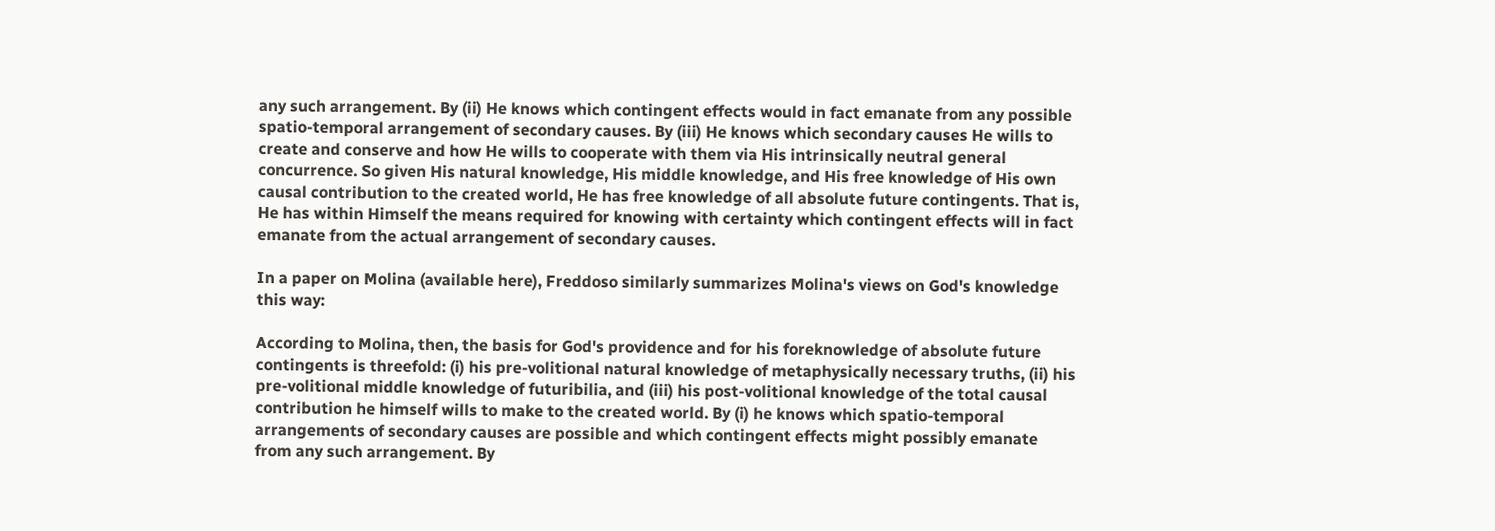any such arrangement. By (ii) He knows which contingent effects would in fact emanate from any possible spatio-temporal arrangement of secondary causes. By (iii) He knows which secondary causes He wills to create and conserve and how He wills to cooperate with them via His intrinsically neutral general concurrence. So given His natural knowledge, His middle knowledge, and His free knowledge of His own causal contribution to the created world, He has free knowledge of all absolute future contingents. That is, He has within Himself the means required for knowing with certainty which contingent effects will in fact emanate from the actual arrangement of secondary causes.

In a paper on Molina (available here), Freddoso similarly summarizes Molina's views on God's knowledge this way:

According to Molina, then, the basis for God's providence and for his foreknowledge of absolute future contingents is threefold: (i) his pre-volitional natural knowledge of metaphysically necessary truths, (ii) his pre-volitional middle knowledge of futuribilia, and (iii) his post-volitional knowledge of the total causal contribution he himself wills to make to the created world. By (i) he knows which spatio-temporal arrangements of secondary causes are possible and which contingent effects might possibly emanate from any such arrangement. By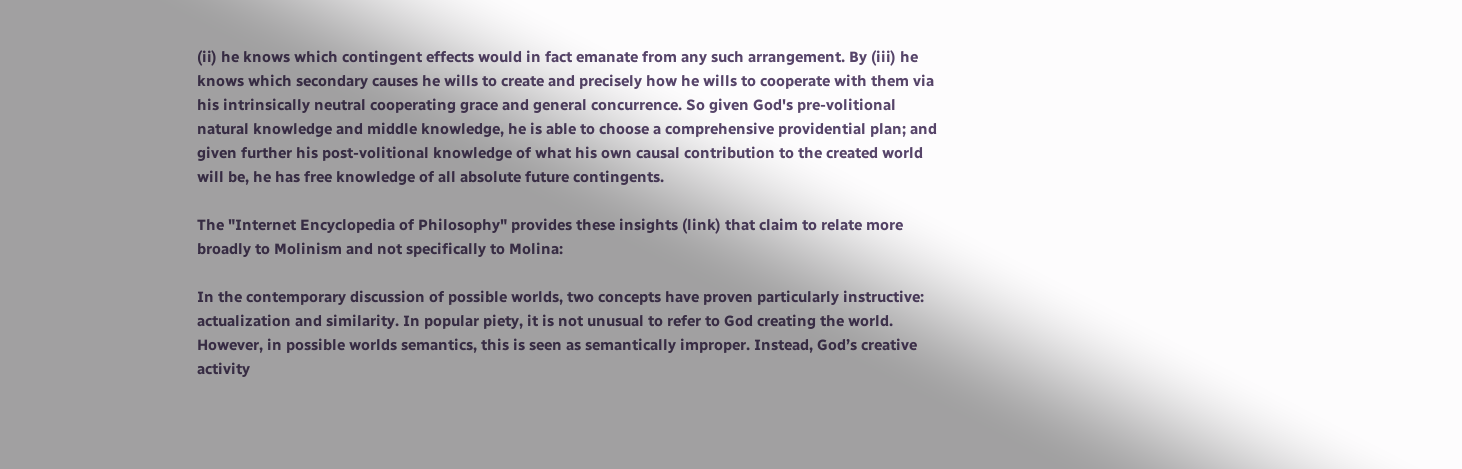(ii) he knows which contingent effects would in fact emanate from any such arrangement. By (iii) he knows which secondary causes he wills to create and precisely how he wills to cooperate with them via his intrinsically neutral cooperating grace and general concurrence. So given God's pre-volitional natural knowledge and middle knowledge, he is able to choose a comprehensive providential plan; and given further his post-volitional knowledge of what his own causal contribution to the created world will be, he has free knowledge of all absolute future contingents.

The "Internet Encyclopedia of Philosophy" provides these insights (link) that claim to relate more broadly to Molinism and not specifically to Molina:

In the contemporary discussion of possible worlds, two concepts have proven particularly instructive: actualization and similarity. In popular piety, it is not unusual to refer to God creating the world. However, in possible worlds semantics, this is seen as semantically improper. Instead, God’s creative activity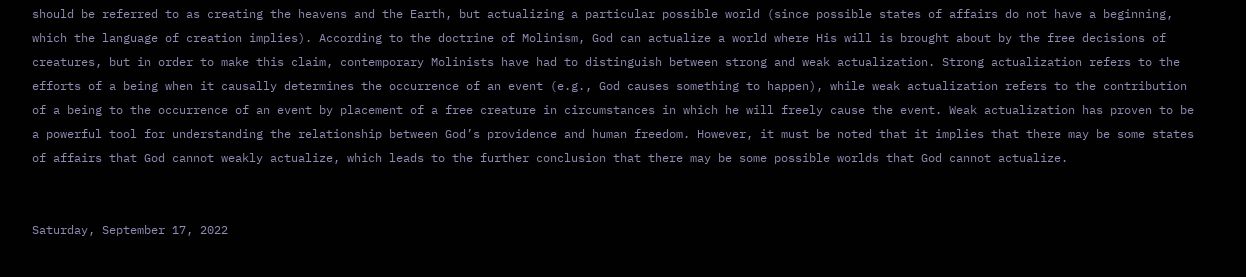should be referred to as creating the heavens and the Earth, but actualizing a particular possible world (since possible states of affairs do not have a beginning, which the language of creation implies). According to the doctrine of Molinism, God can actualize a world where His will is brought about by the free decisions of creatures, but in order to make this claim, contemporary Molinists have had to distinguish between strong and weak actualization. Strong actualization refers to the efforts of a being when it causally determines the occurrence of an event (e.g., God causes something to happen), while weak actualization refers to the contribution of a being to the occurrence of an event by placement of a free creature in circumstances in which he will freely cause the event. Weak actualization has proven to be a powerful tool for understanding the relationship between God’s providence and human freedom. However, it must be noted that it implies that there may be some states of affairs that God cannot weakly actualize, which leads to the further conclusion that there may be some possible worlds that God cannot actualize.


Saturday, September 17, 2022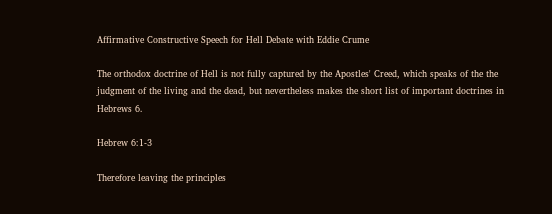Affirmative Constructive Speech for Hell Debate with Eddie Crume

The orthodox doctrine of Hell is not fully captured by the Apostles' Creed, which speaks of the the judgment of the living and the dead, but nevertheless makes the short list of important doctrines in Hebrews 6.

Hebrew 6:1-3

Therefore leaving the principles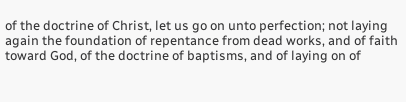of the doctrine of Christ, let us go on unto perfection; not laying again the foundation of repentance from dead works, and of faith toward God, of the doctrine of baptisms, and of laying on of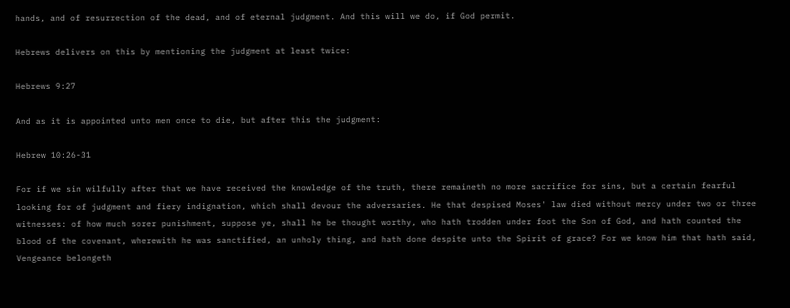hands, and of resurrection of the dead, and of eternal judgment. And this will we do, if God permit.

Hebrews delivers on this by mentioning the judgment at least twice:

Hebrews 9:27

And as it is appointed unto men once to die, but after this the judgment:

Hebrew 10:26-31

For if we sin wilfully after that we have received the knowledge of the truth, there remaineth no more sacrifice for sins, but a certain fearful looking for of judgment and fiery indignation, which shall devour the adversaries. He that despised Moses' law died without mercy under two or three witnesses: of how much sorer punishment, suppose ye, shall he be thought worthy, who hath trodden under foot the Son of God, and hath counted the blood of the covenant, wherewith he was sanctified, an unholy thing, and hath done despite unto the Spirit of grace? For we know him that hath said, Vengeance belongeth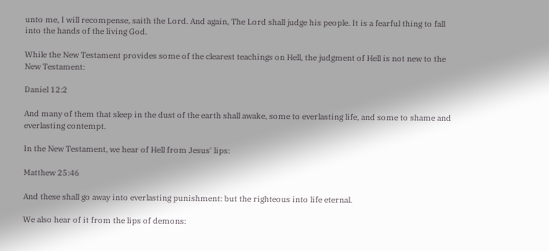unto me, I will recompense, saith the Lord. And again, The Lord shall judge his people. It is a fearful thing to fall into the hands of the living God.

While the New Testament provides some of the clearest teachings on Hell, the judgment of Hell is not new to the New Testament:

Daniel 12:2

And many of them that sleep in the dust of the earth shall awake, some to everlasting life, and some to shame and everlasting contempt.

In the New Testament, we hear of Hell from Jesus' lips:

Matthew 25:46

And these shall go away into everlasting punishment: but the righteous into life eternal.

We also hear of it from the lips of demons: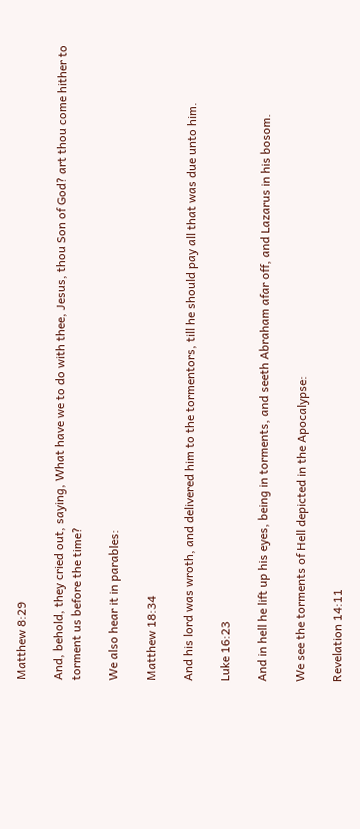Matthew 8:29

And, behold, they cried out, saying, What have we to do with thee, Jesus, thou Son of God? art thou come hither to torment us before the time?

We also hear it in parables:

Matthew 18:34

And his lord was wroth, and delivered him to the tormentors, till he should pay all that was due unto him.

Luke 16:23

And in hell he lift up his eyes, being in torments, and seeth Abraham afar off, and Lazarus in his bosom.

We see the torments of Hell depicted in the Apocalypse:

Revelation 14:11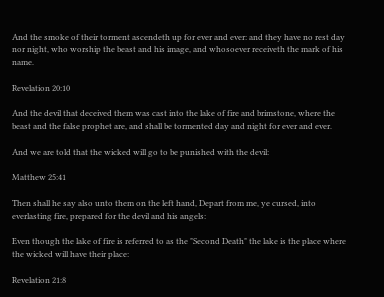And the smoke of their torment ascendeth up for ever and ever: and they have no rest day nor night, who worship the beast and his image, and whosoever receiveth the mark of his name.

Revelation 20:10

And the devil that deceived them was cast into the lake of fire and brimstone, where the beast and the false prophet are, and shall be tormented day and night for ever and ever.

And we are told that the wicked will go to be punished with the devil:

Matthew 25:41

Then shall he say also unto them on the left hand, Depart from me, ye cursed, into everlasting fire, prepared for the devil and his angels:

Even though the lake of fire is referred to as the "Second Death" the lake is the place where the wicked will have their place:

Revelation 21:8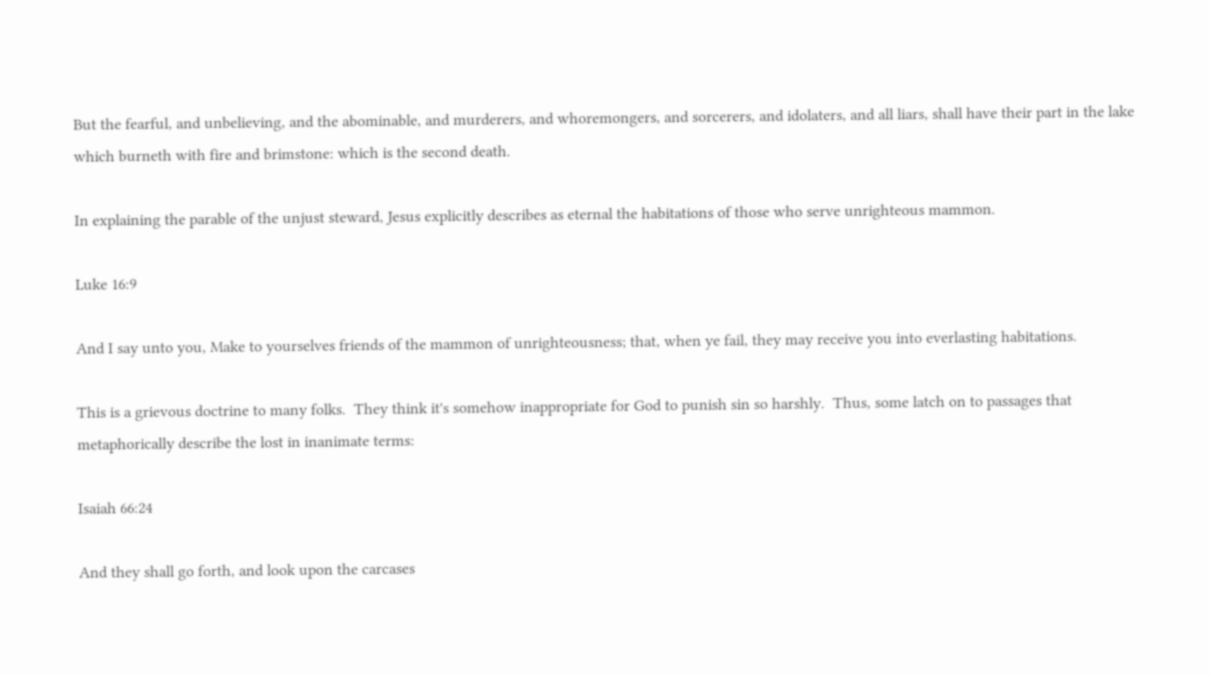But the fearful, and unbelieving, and the abominable, and murderers, and whoremongers, and sorcerers, and idolaters, and all liars, shall have their part in the lake which burneth with fire and brimstone: which is the second death.

In explaining the parable of the unjust steward, Jesus explicitly describes as eternal the habitations of those who serve unrighteous mammon.

Luke 16:9

And I say unto you, Make to yourselves friends of the mammon of unrighteousness; that, when ye fail, they may receive you into everlasting habitations.

This is a grievous doctrine to many folks.  They think it's somehow inappropriate for God to punish sin so harshly.  Thus, some latch on to passages that metaphorically describe the lost in inanimate terms:

Isaiah 66:24

And they shall go forth, and look upon the carcases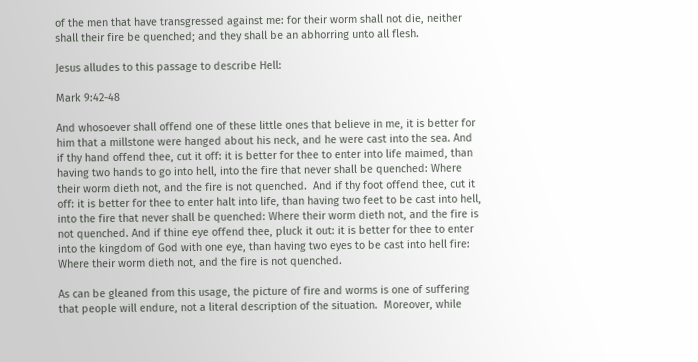of the men that have transgressed against me: for their worm shall not die, neither shall their fire be quenched; and they shall be an abhorring unto all flesh.

Jesus alludes to this passage to describe Hell:

Mark 9:42-48

And whosoever shall offend one of these little ones that believe in me, it is better for him that a millstone were hanged about his neck, and he were cast into the sea. And if thy hand offend thee, cut it off: it is better for thee to enter into life maimed, than having two hands to go into hell, into the fire that never shall be quenched: Where their worm dieth not, and the fire is not quenched.  And if thy foot offend thee, cut it off: it is better for thee to enter halt into life, than having two feet to be cast into hell, into the fire that never shall be quenched: Where their worm dieth not, and the fire is not quenched. And if thine eye offend thee, pluck it out: it is better for thee to enter into the kingdom of God with one eye, than having two eyes to be cast into hell fire: Where their worm dieth not, and the fire is not quenched.

As can be gleaned from this usage, the picture of fire and worms is one of suffering that people will endure, not a literal description of the situation.  Moreover, while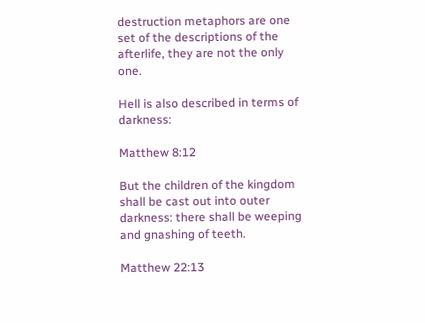destruction metaphors are one set of the descriptions of the afterlife, they are not the only one.

Hell is also described in terms of darkness:

Matthew 8:12

But the children of the kingdom shall be cast out into outer darkness: there shall be weeping and gnashing of teeth.

Matthew 22:13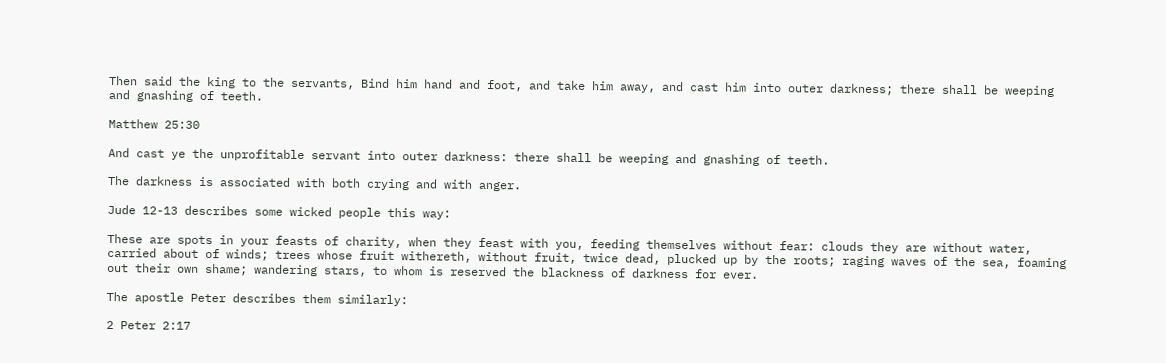Then said the king to the servants, Bind him hand and foot, and take him away, and cast him into outer darkness; there shall be weeping and gnashing of teeth.

Matthew 25:30

And cast ye the unprofitable servant into outer darkness: there shall be weeping and gnashing of teeth.

The darkness is associated with both crying and with anger.

Jude 12-13 describes some wicked people this way:

These are spots in your feasts of charity, when they feast with you, feeding themselves without fear: clouds they are without water, carried about of winds; trees whose fruit withereth, without fruit, twice dead, plucked up by the roots; raging waves of the sea, foaming out their own shame; wandering stars, to whom is reserved the blackness of darkness for ever.

The apostle Peter describes them similarly:

2 Peter 2:17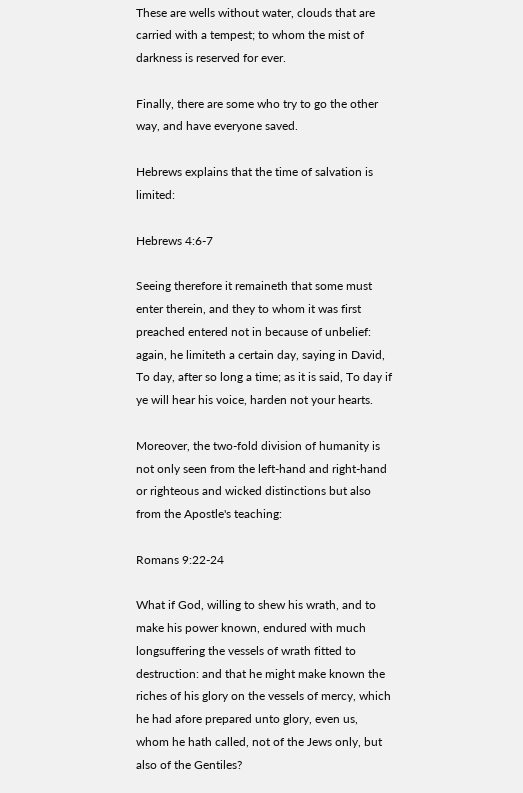These are wells without water, clouds that are carried with a tempest; to whom the mist of darkness is reserved for ever.

Finally, there are some who try to go the other way, and have everyone saved.

Hebrews explains that the time of salvation is limited:

Hebrews 4:6-7

Seeing therefore it remaineth that some must enter therein, and they to whom it was first preached entered not in because of unbelief: again, he limiteth a certain day, saying in David, To day, after so long a time; as it is said, To day if ye will hear his voice, harden not your hearts.

Moreover, the two-fold division of humanity is not only seen from the left-hand and right-hand or righteous and wicked distinctions but also from the Apostle's teaching:

Romans 9:22-24

What if God, willing to shew his wrath, and to make his power known, endured with much longsuffering the vessels of wrath fitted to destruction: and that he might make known the riches of his glory on the vessels of mercy, which he had afore prepared unto glory, even us, whom he hath called, not of the Jews only, but also of the Gentiles?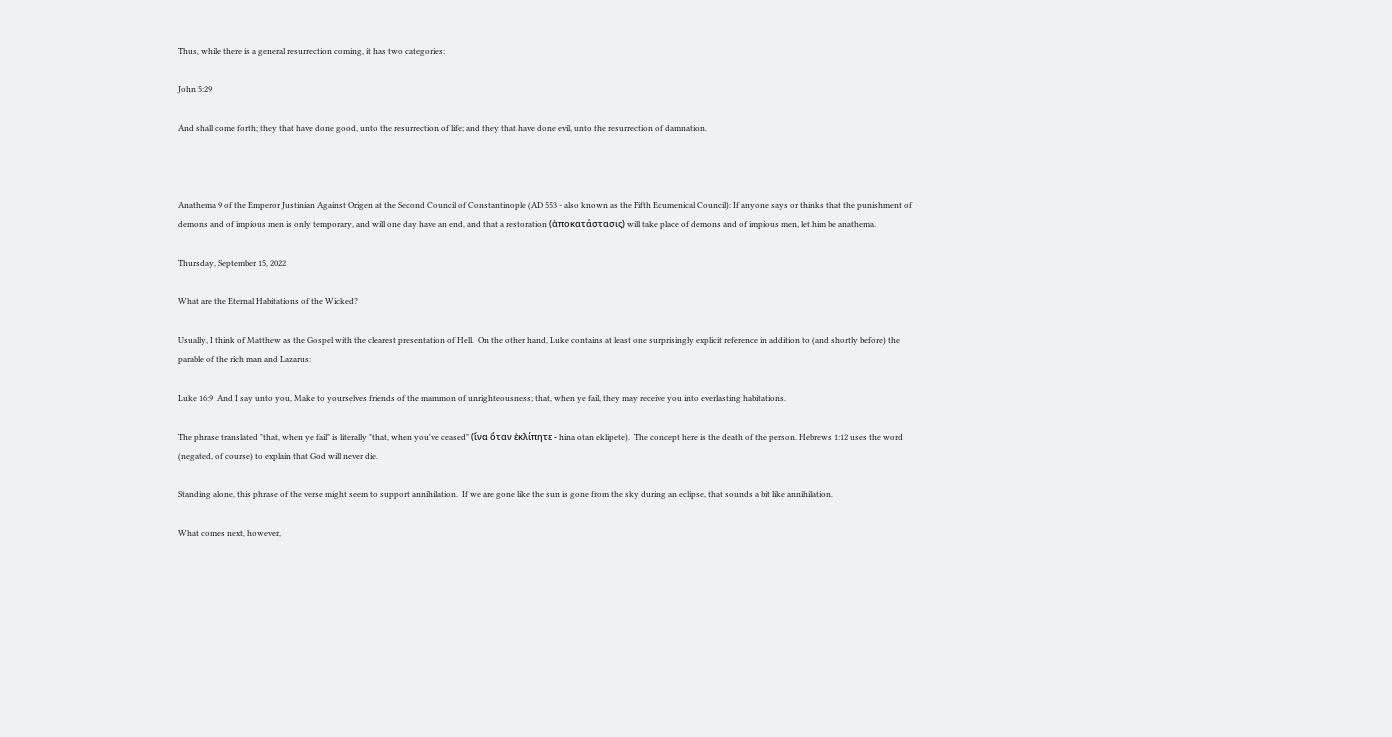Thus, while there is a general resurrection coming, it has two categories:

John 5:29

And shall come forth; they that have done good, unto the resurrection of life; and they that have done evil, unto the resurrection of damnation.



Anathema 9 of the Emperor Justinian Against Origen at the Second Council of Constantinople (AD 553 - also known as the Fifth Ecumenical Council): If anyone says or thinks that the punishment of demons and of impious men is only temporary, and will one day have an end, and that a restoration (ἀποκατάστασις) will take place of demons and of impious men, let him be anathema.

Thursday, September 15, 2022

What are the Eternal Habitations of the Wicked?

Usually, I think of Matthew as the Gospel with the clearest presentation of Hell.  On the other hand, Luke contains at least one surprisingly explicit reference in addition to (and shortly before) the parable of the rich man and Lazarus:

Luke 16:9  And I say unto you, Make to yourselves friends of the mammon of unrighteousness; that, when ye fail, they may receive you into everlasting habitations.

The phrase translated "that, when ye fail" is literally "that, when you've ceased" (ἵνα ὅταν ἐκλίπητε - hina otan eklipete).  The concept here is the death of the person. Hebrews 1:12 uses the word (negated, of course) to explain that God will never die.

Standing alone, this phrase of the verse might seem to support annihilation.  If we are gone like the sun is gone from the sky during an eclipse, that sounds a bit like annihilation.

What comes next, however,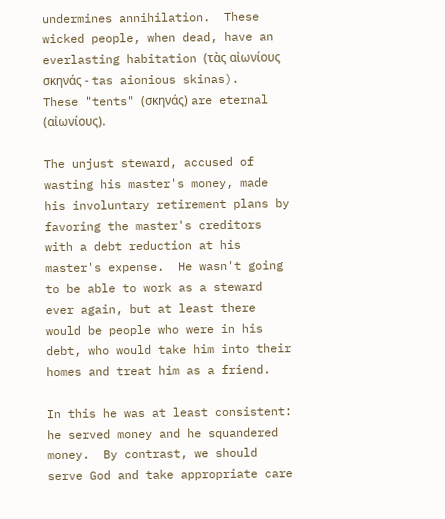undermines annihilation.  These wicked people, when dead, have an everlasting habitation (τὰς αἰωνίους σκηνάς - tas aionious skinas).  These "tents" (σκηνάς) are eternal (αἰωνίους).

The unjust steward, accused of wasting his master's money, made his involuntary retirement plans by favoring the master's creditors with a debt reduction at his master's expense.  He wasn't going to be able to work as a steward ever again, but at least there would be people who were in his debt, who would take him into their homes and treat him as a friend.

In this he was at least consistent: he served money and he squandered money.  By contrast, we should serve God and take appropriate care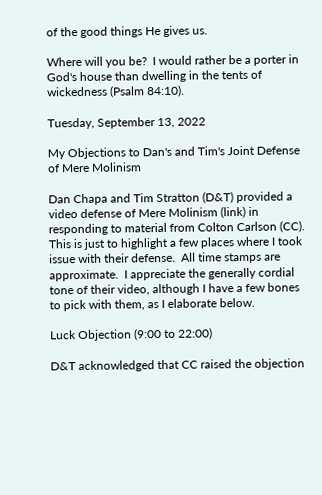of the good things He gives us.

Where will you be?  I would rather be a porter in God's house than dwelling in the tents of wickedness (Psalm 84:10).

Tuesday, September 13, 2022

My Objections to Dan's and Tim's Joint Defense of Mere Molinism

Dan Chapa and Tim Stratton (D&T) provided a video defense of Mere Molinism (link) in responding to material from Colton Carlson (CC).  This is just to highlight a few places where I took issue with their defense.  All time stamps are approximate.  I appreciate the generally cordial tone of their video, although I have a few bones to pick with them, as I elaborate below.

Luck Objection (9:00 to 22:00)

D&T acknowledged that CC raised the objection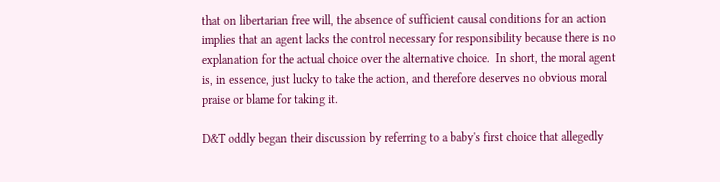that on libertarian free will, the absence of sufficient causal conditions for an action implies that an agent lacks the control necessary for responsibility because there is no explanation for the actual choice over the alternative choice.  In short, the moral agent is, in essence, just lucky to take the action, and therefore deserves no obvious moral praise or blame for taking it.

D&T oddly began their discussion by referring to a baby's first choice that allegedly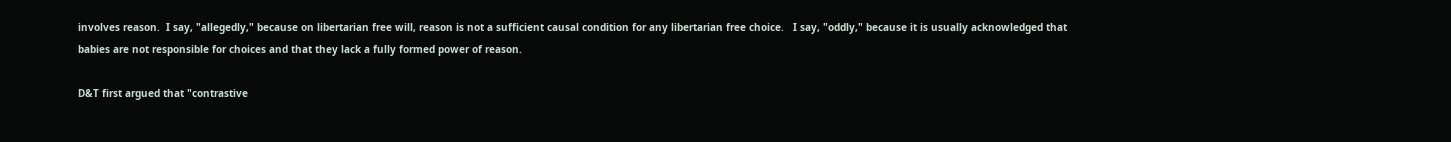involves reason.  I say, "allegedly," because on libertarian free will, reason is not a sufficient causal condition for any libertarian free choice.   I say, "oddly," because it is usually acknowledged that babies are not responsible for choices and that they lack a fully formed power of reason.

D&T first argued that "contrastive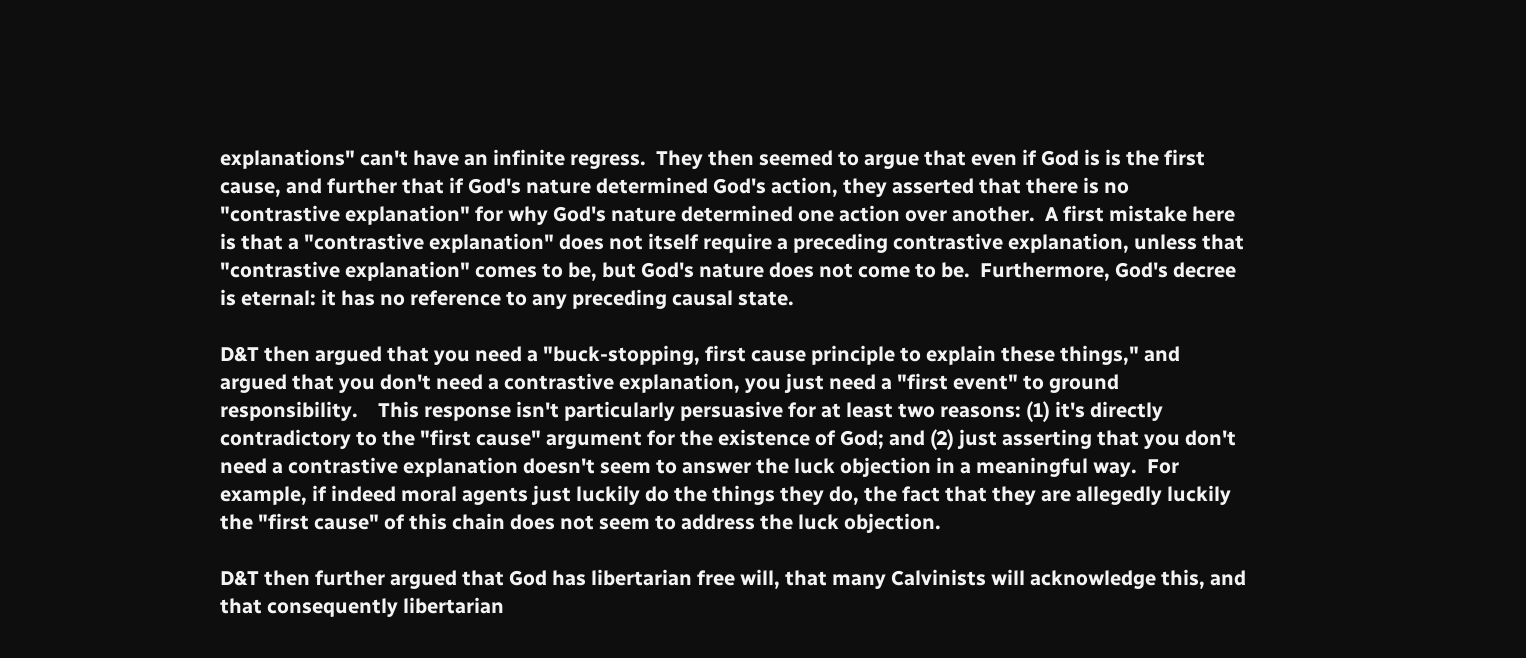explanations" can't have an infinite regress.  They then seemed to argue that even if God is is the first cause, and further that if God's nature determined God's action, they asserted that there is no "contrastive explanation" for why God's nature determined one action over another.  A first mistake here is that a "contrastive explanation" does not itself require a preceding contrastive explanation, unless that "contrastive explanation" comes to be, but God's nature does not come to be.  Furthermore, God's decree is eternal: it has no reference to any preceding causal state.

D&T then argued that you need a "buck-stopping, first cause principle to explain these things," and argued that you don't need a contrastive explanation, you just need a "first event" to ground responsibility.    This response isn't particularly persuasive for at least two reasons: (1) it's directly contradictory to the "first cause" argument for the existence of God; and (2) just asserting that you don't need a contrastive explanation doesn't seem to answer the luck objection in a meaningful way.  For example, if indeed moral agents just luckily do the things they do, the fact that they are allegedly luckily the "first cause" of this chain does not seem to address the luck objection.

D&T then further argued that God has libertarian free will, that many Calvinists will acknowledge this, and that consequently libertarian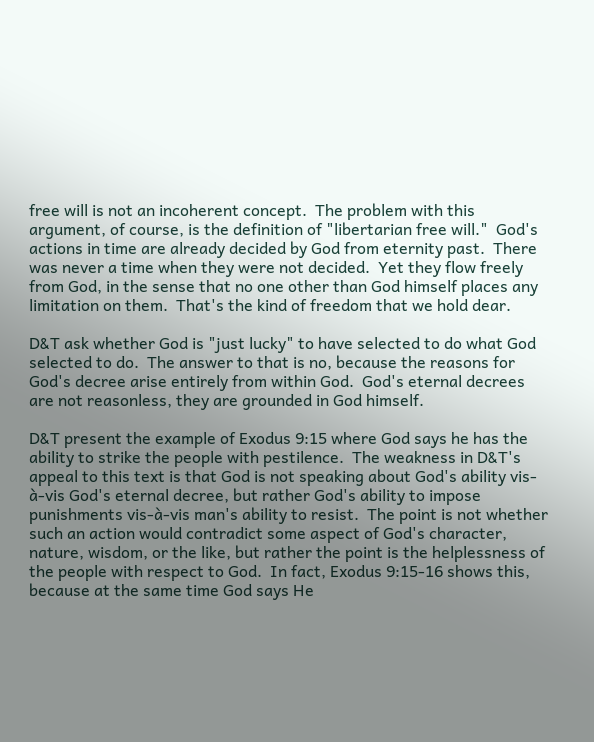free will is not an incoherent concept.  The problem with this argument, of course, is the definition of "libertarian free will."  God's actions in time are already decided by God from eternity past.  There was never a time when they were not decided.  Yet they flow freely from God, in the sense that no one other than God himself places any limitation on them.  That's the kind of freedom that we hold dear.

D&T ask whether God is "just lucky" to have selected to do what God selected to do.  The answer to that is no, because the reasons for God's decree arise entirely from within God.  God's eternal decrees are not reasonless, they are grounded in God himself.

D&T present the example of Exodus 9:15 where God says he has the ability to strike the people with pestilence.  The weakness in D&T's appeal to this text is that God is not speaking about God's ability vis-à-vis God's eternal decree, but rather God's ability to impose punishments vis-à-vis man's ability to resist.  The point is not whether such an action would contradict some aspect of God's character, nature, wisdom, or the like, but rather the point is the helplessness of the people with respect to God.  In fact, Exodus 9:15-16 shows this, because at the same time God says He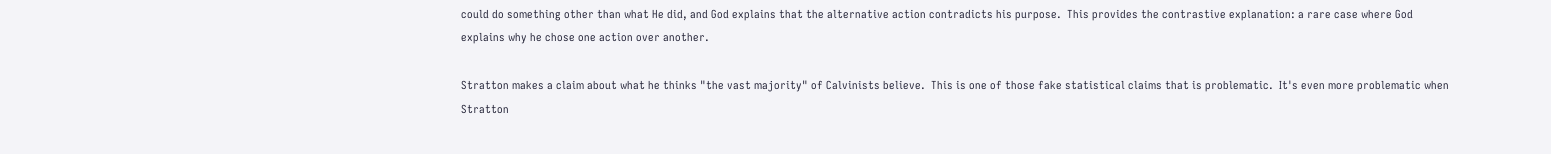could do something other than what He did, and God explains that the alternative action contradicts his purpose.  This provides the contrastive explanation: a rare case where God explains why he chose one action over another.

Stratton makes a claim about what he thinks "the vast majority" of Calvinists believe.  This is one of those fake statistical claims that is problematic.  It's even more problematic when Stratton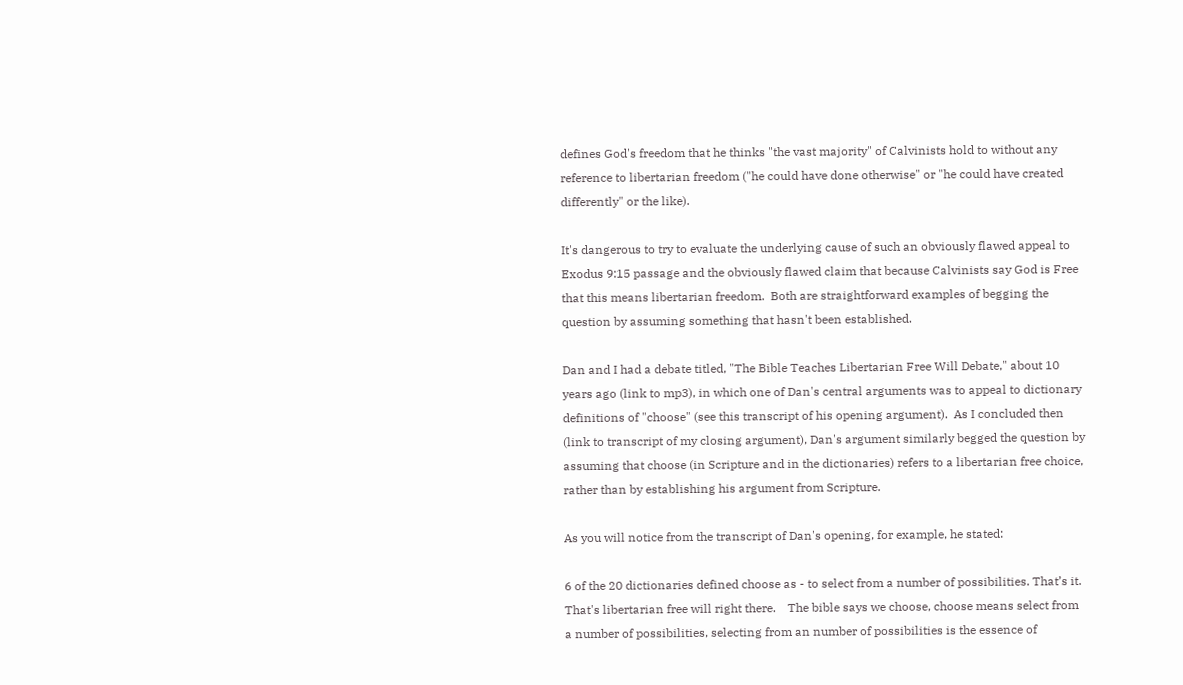defines God's freedom that he thinks "the vast majority" of Calvinists hold to without any reference to libertarian freedom ("he could have done otherwise" or "he could have created differently" or the like).

It's dangerous to try to evaluate the underlying cause of such an obviously flawed appeal to Exodus 9:15 passage and the obviously flawed claim that because Calvinists say God is Free that this means libertarian freedom.  Both are straightforward examples of begging the question by assuming something that hasn't been established.

Dan and I had a debate titled, "The Bible Teaches Libertarian Free Will Debate," about 10 years ago (link to mp3), in which one of Dan's central arguments was to appeal to dictionary definitions of "choose" (see this transcript of his opening argument).  As I concluded then (link to transcript of my closing argument), Dan's argument similarly begged the question by assuming that choose (in Scripture and in the dictionaries) refers to a libertarian free choice, rather than by establishing his argument from Scripture.

As you will notice from the transcript of Dan's opening, for example, he stated:

6 of the 20 dictionaries defined choose as - to select from a number of possibilities. That’s it.  That's libertarian free will right there.    The bible says we choose, choose means select from a number of possibilities, selecting from an number of possibilities is the essence of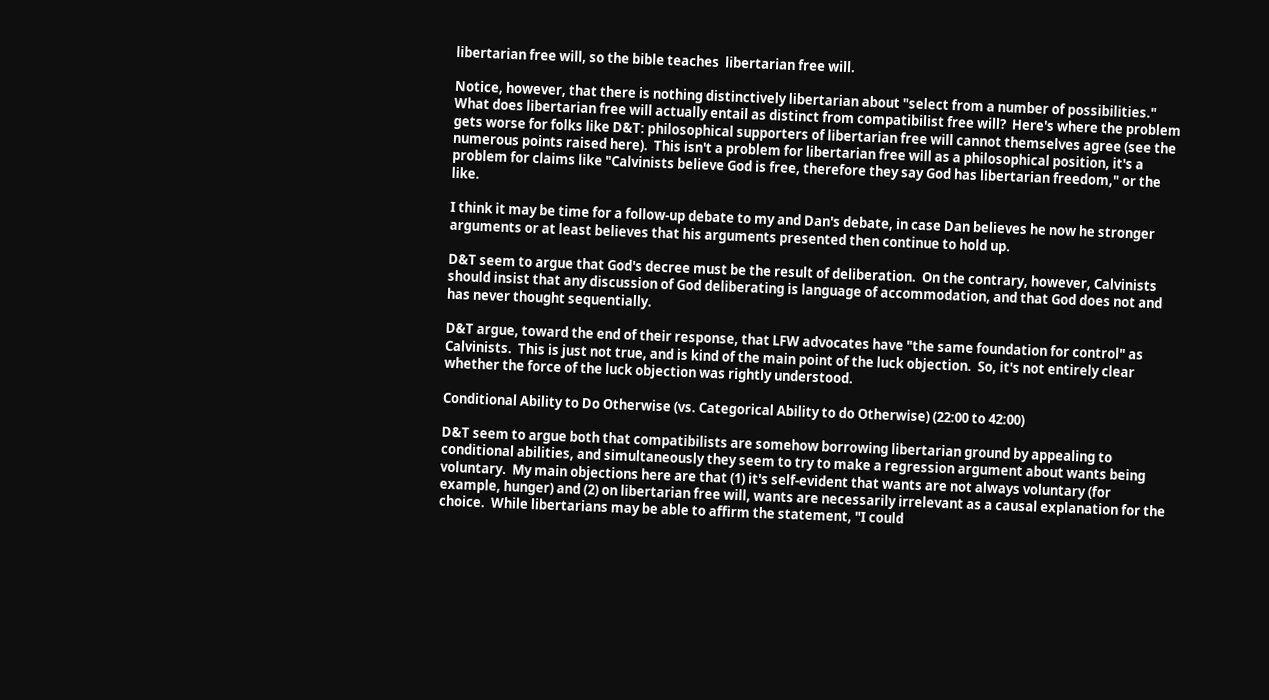libertarian free will, so the bible teaches  libertarian free will.

Notice, however, that there is nothing distinctively libertarian about "select from a number of possibilities."  What does libertarian free will actually entail as distinct from compatibilist free will?  Here's where the problem gets worse for folks like D&T: philosophical supporters of libertarian free will cannot themselves agree (see the numerous points raised here).  This isn't a problem for libertarian free will as a philosophical position, it's a problem for claims like "Calvinists believe God is free, therefore they say God has libertarian freedom," or the like.

I think it may be time for a follow-up debate to my and Dan's debate, in case Dan believes he now he stronger arguments or at least believes that his arguments presented then continue to hold up.

D&T seem to argue that God's decree must be the result of deliberation.  On the contrary, however, Calvinists should insist that any discussion of God deliberating is language of accommodation, and that God does not and has never thought sequentially.

D&T argue, toward the end of their response, that LFW advocates have "the same foundation for control" as Calvinists.  This is just not true, and is kind of the main point of the luck objection.  So, it's not entirely clear whether the force of the luck objection was rightly understood.

Conditional Ability to Do Otherwise (vs. Categorical Ability to do Otherwise) (22:00 to 42:00)

D&T seem to argue both that compatibilists are somehow borrowing libertarian ground by appealing to conditional abilities, and simultaneously they seem to try to make a regression argument about wants being voluntary.  My main objections here are that (1) it's self-evident that wants are not always voluntary (for example, hunger) and (2) on libertarian free will, wants are necessarily irrelevant as a causal explanation for the choice.  While libertarians may be able to affirm the statement, "I could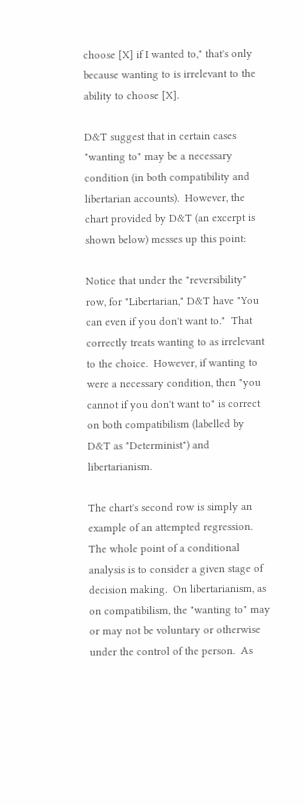choose [X] if I wanted to," that's only because wanting to is irrelevant to the ability to choose [X].

D&T suggest that in certain cases "wanting to" may be a necessary condition (in both compatibility and libertarian accounts).  However, the chart provided by D&T (an excerpt is shown below) messes up this point:

Notice that under the "reversibility" row, for "Libertarian," D&T have "You can even if you don't want to."  That correctly treats wanting to as irrelevant to the choice.  However, if wanting to were a necessary condition, then "you cannot if you don't want to" is correct on both compatibilism (labelled by D&T as "Determinist") and libertarianism.

The chart's second row is simply an example of an attempted regression.  The whole point of a conditional analysis is to consider a given stage of decision making.  On libertarianism, as on compatibilism, the "wanting to" may or may not be voluntary or otherwise under the control of the person.  As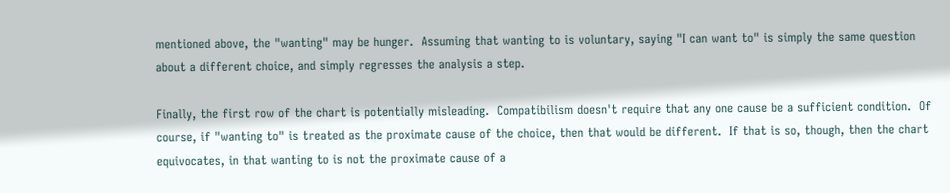mentioned above, the "wanting" may be hunger.  Assuming that wanting to is voluntary, saying "I can want to" is simply the same question about a different choice, and simply regresses the analysis a step.

Finally, the first row of the chart is potentially misleading.  Compatibilism doesn't require that any one cause be a sufficient condition.  Of course, if "wanting to" is treated as the proximate cause of the choice, then that would be different.  If that is so, though, then the chart equivocates, in that wanting to is not the proximate cause of a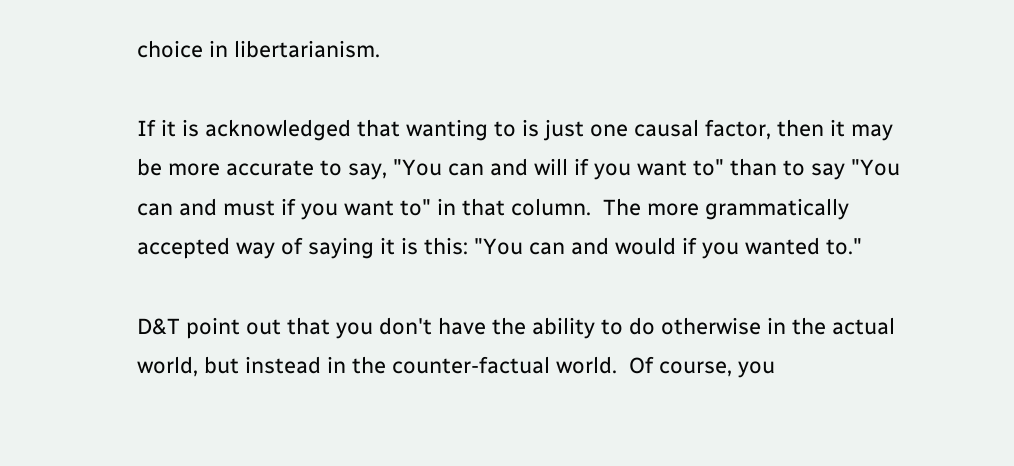choice in libertarianism.

If it is acknowledged that wanting to is just one causal factor, then it may be more accurate to say, "You can and will if you want to" than to say "You can and must if you want to" in that column.  The more grammatically accepted way of saying it is this: "You can and would if you wanted to."

D&T point out that you don't have the ability to do otherwise in the actual world, but instead in the counter-factual world.  Of course, you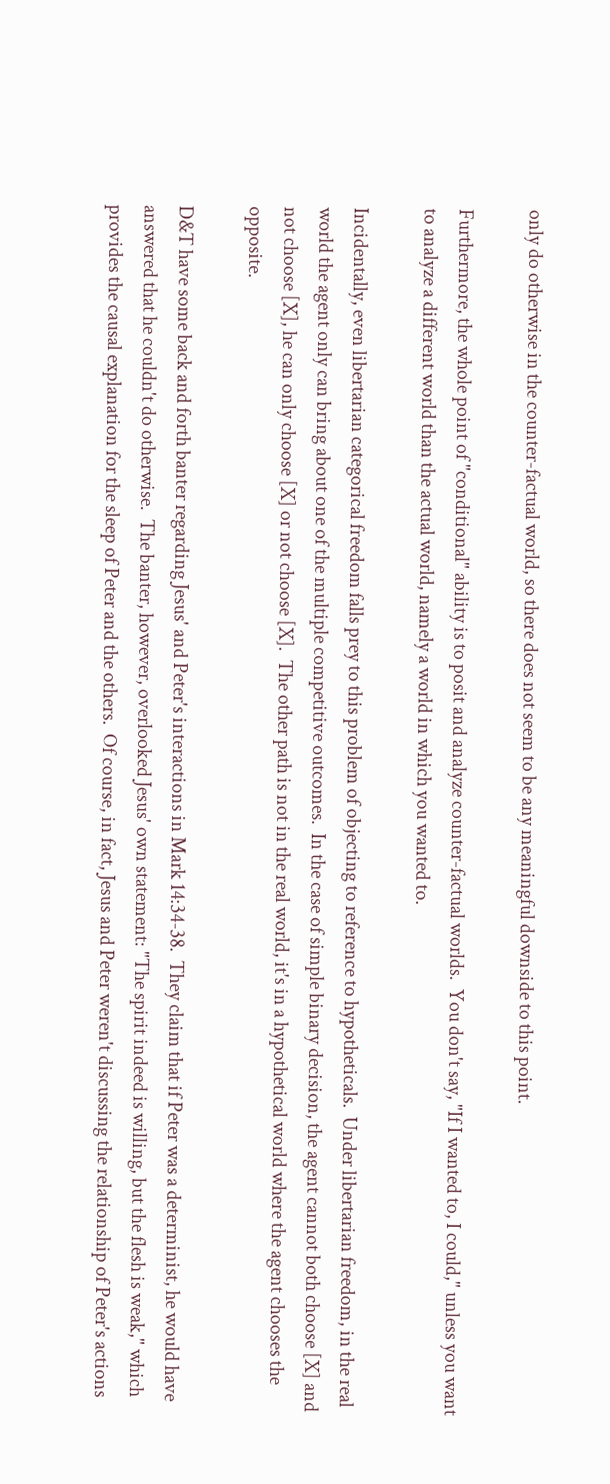only do otherwise in the counter-factual world, so there does not seem to be any meaningful downside to this point.

Furthermore, the whole point of "conditional" ability is to posit and analyze counter-factual worlds.  You don't say, "If I wanted to, I could," unless you want to analyze a different world than the actual world, namely a world in which you wanted to.

Incidentally, even libertarian categorical freedom falls prey to this problem of objecting to reference to hypotheticals.  Under libertarian freedom, in the real world the agent only can bring about one of the multiple competitive outcomes.  In the case of simple binary decision, the agent cannot both choose [X] and not choose [X], he can only choose [X] or not choose [X].  The other path is not in the real world, it's in a hypothetical world where the agent chooses the opposite.

D&T have some back and forth banter regarding Jesus' and Peter's interactions in Mark 14:34-38.  They claim that if Peter was a determinist, he would have answered that he couldn't do otherwise.  The banter, however, overlooked Jesus' own statement: "The spirit indeed is willing, but the flesh is weak," which provides the causal explanation for the sleep of Peter and the others.  Of course, in fact, Jesus and Peter weren't discussing the relationship of Peter's actions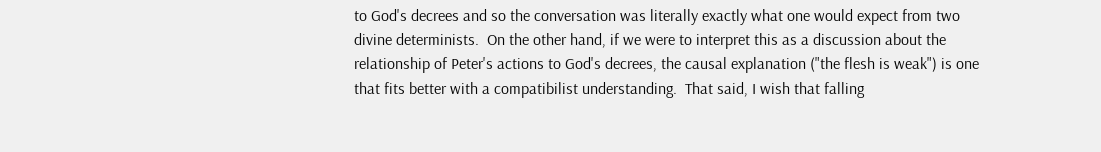to God's decrees and so the conversation was literally exactly what one would expect from two divine determinists.  On the other hand, if we were to interpret this as a discussion about the relationship of Peter's actions to God's decrees, the causal explanation ("the flesh is weak") is one that fits better with a compatibilist understanding.  That said, I wish that falling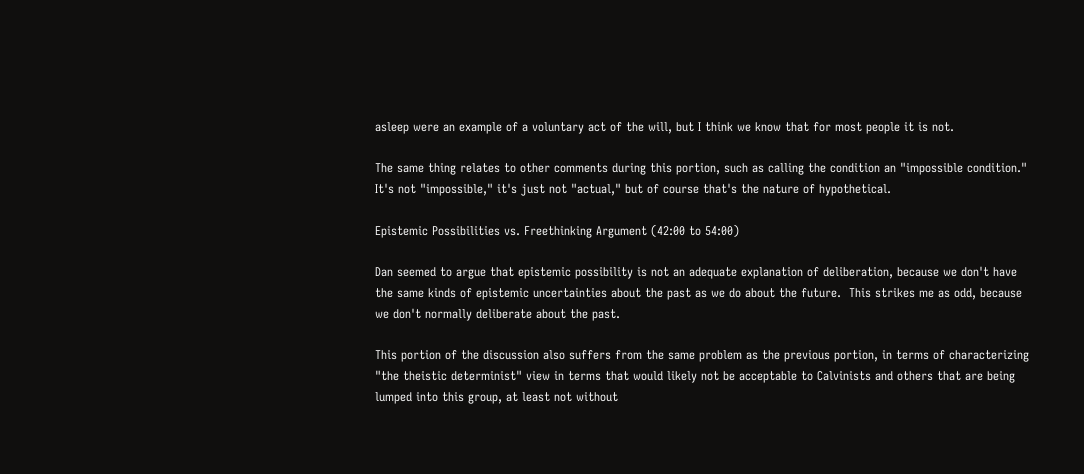asleep were an example of a voluntary act of the will, but I think we know that for most people it is not.

The same thing relates to other comments during this portion, such as calling the condition an "impossible condition."  It's not "impossible," it's just not "actual," but of course that's the nature of hypothetical.

Epistemic Possibilities vs. Freethinking Argument (42:00 to 54:00)

Dan seemed to argue that epistemic possibility is not an adequate explanation of deliberation, because we don't have the same kinds of epistemic uncertainties about the past as we do about the future.  This strikes me as odd, because we don't normally deliberate about the past.

This portion of the discussion also suffers from the same problem as the previous portion, in terms of characterizing "the theistic determinist" view in terms that would likely not be acceptable to Calvinists and others that are being lumped into this group, at least not without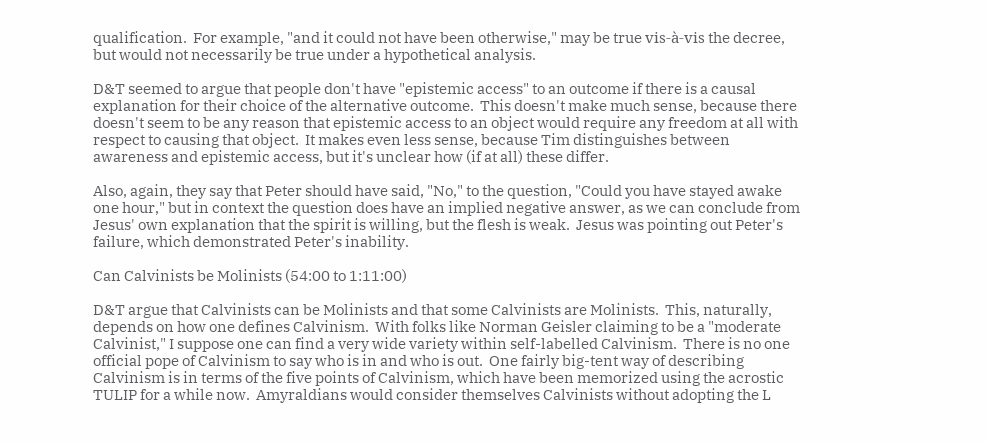qualification.  For example, "and it could not have been otherwise," may be true vis-à-vis the decree, but would not necessarily be true under a hypothetical analysis.

D&T seemed to argue that people don't have "epistemic access" to an outcome if there is a causal explanation for their choice of the alternative outcome.  This doesn't make much sense, because there doesn't seem to be any reason that epistemic access to an object would require any freedom at all with respect to causing that object.  It makes even less sense, because Tim distinguishes between awareness and epistemic access, but it's unclear how (if at all) these differ.

Also, again, they say that Peter should have said, "No," to the question, "Could you have stayed awake one hour," but in context the question does have an implied negative answer, as we can conclude from Jesus' own explanation that the spirit is willing, but the flesh is weak.  Jesus was pointing out Peter's failure, which demonstrated Peter's inability.

Can Calvinists be Molinists (54:00 to 1:11:00)

D&T argue that Calvinists can be Molinists and that some Calvinists are Molinists.  This, naturally, depends on how one defines Calvinism.  With folks like Norman Geisler claiming to be a "moderate Calvinist," I suppose one can find a very wide variety within self-labelled Calvinism.  There is no one official pope of Calvinism to say who is in and who is out.  One fairly big-tent way of describing Calvinism is in terms of the five points of Calvinism, which have been memorized using the acrostic TULIP for a while now.  Amyraldians would consider themselves Calvinists without adopting the L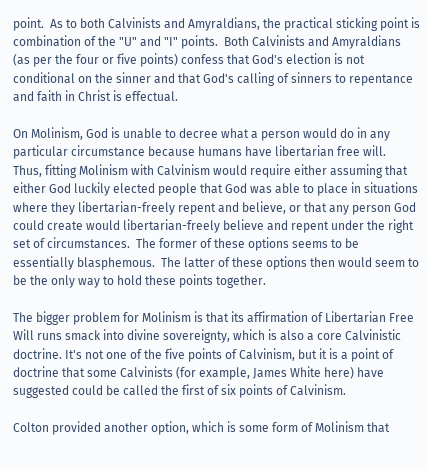point.  As to both Calvinists and Amyraldians, the practical sticking point is combination of the "U" and "I" points.  Both Calvinists and Amyraldians (as per the four or five points) confess that God's election is not conditional on the sinner and that God's calling of sinners to repentance and faith in Christ is effectual.

On Molinism, God is unable to decree what a person would do in any particular circumstance because humans have libertarian free will.  Thus, fitting Molinism with Calvinism would require either assuming that either God luckily elected people that God was able to place in situations where they libertarian-freely repent and believe, or that any person God could create would libertarian-freely believe and repent under the right set of circumstances.  The former of these options seems to be essentially blasphemous.  The latter of these options then would seem to be the only way to hold these points together.

The bigger problem for Molinism is that its affirmation of Libertarian Free Will runs smack into divine sovereignty, which is also a core Calvinistic doctrine. It's not one of the five points of Calvinism, but it is a point of doctrine that some Calvinists (for example, James White here) have suggested could be called the first of six points of Calvinism.

Colton provided another option, which is some form of Molinism that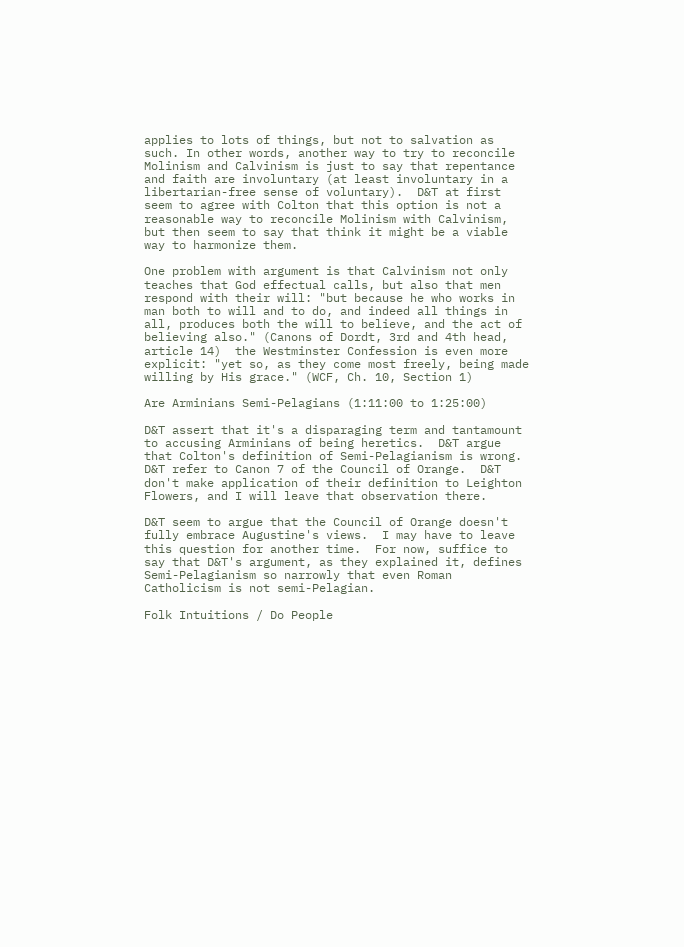applies to lots of things, but not to salvation as such. In other words, another way to try to reconcile Molinism and Calvinism is just to say that repentance and faith are involuntary (at least involuntary in a libertarian-free sense of voluntary).  D&T at first seem to agree with Colton that this option is not a reasonable way to reconcile Molinism with Calvinism, but then seem to say that think it might be a viable way to harmonize them.

One problem with argument is that Calvinism not only teaches that God effectual calls, but also that men respond with their will: "but because he who works in man both to will and to do, and indeed all things in all, produces both the will to believe, and the act of believing also." (Canons of Dordt, 3rd and 4th head, article 14)  the Westminster Confession is even more explicit: "yet so, as they come most freely, being made willing by His grace." (WCF, Ch. 10, Section 1)

Are Arminians Semi-Pelagians (1:11:00 to 1:25:00)

D&T assert that it's a disparaging term and tantamount to accusing Arminians of being heretics.  D&T argue that Colton's definition of Semi-Pelagianism is wrong.  D&T refer to Canon 7 of the Council of Orange.  D&T don't make application of their definition to Leighton Flowers, and I will leave that observation there.

D&T seem to argue that the Council of Orange doesn't fully embrace Augustine's views.  I may have to leave this question for another time.  For now, suffice to say that D&T's argument, as they explained it, defines Semi-Pelagianism so narrowly that even Roman Catholicism is not semi-Pelagian.

Folk Intuitions / Do People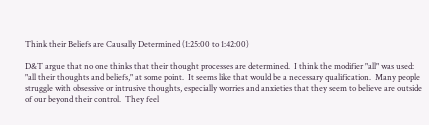Think their Beliefs are Causally Determined (1:25:00 to 1:42:00)

D&T argue that no one thinks that their thought processes are determined.  I think the modifier "all" was used: "all their thoughts and beliefs," at some point.  It seems like that would be a necessary qualification.  Many people struggle with obsessive or intrusive thoughts, especially worries and anxieties that they seem to believe are outside of our beyond their control.  They feel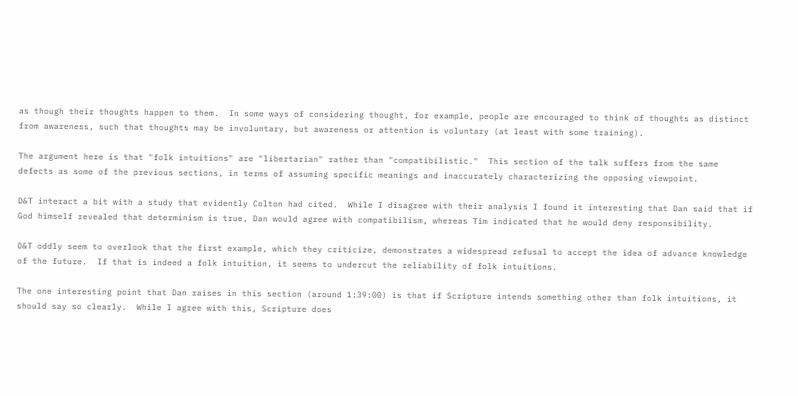as though their thoughts happen to them.  In some ways of considering thought, for example, people are encouraged to think of thoughts as distinct from awareness, such that thoughts may be involuntary, but awareness or attention is voluntary (at least with some training).

The argument here is that "folk intuitions" are "libertarian" rather than "compatibilistic."  This section of the talk suffers from the same defects as some of the previous sections, in terms of assuming specific meanings and inaccurately characterizing the opposing viewpoint.

D&T interact a bit with a study that evidently Colton had cited.  While I disagree with their analysis I found it interesting that Dan said that if God himself revealed that determinism is true, Dan would agree with compatibilism, whereas Tim indicated that he would deny responsibility.

D&T oddly seem to overlook that the first example, which they criticize, demonstrates a widespread refusal to accept the idea of advance knowledge of the future.  If that is indeed a folk intuition, it seems to undercut the reliability of folk intuitions.

The one interesting point that Dan raises in this section (around 1:39:00) is that if Scripture intends something other than folk intuitions, it should say so clearly.  While I agree with this, Scripture does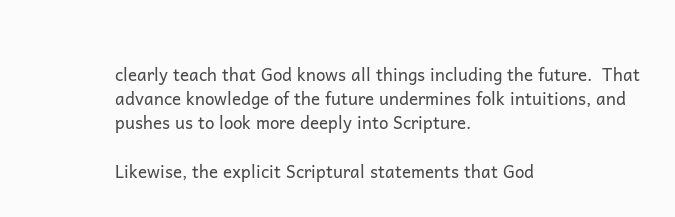clearly teach that God knows all things including the future.  That advance knowledge of the future undermines folk intuitions, and pushes us to look more deeply into Scripture.

Likewise, the explicit Scriptural statements that God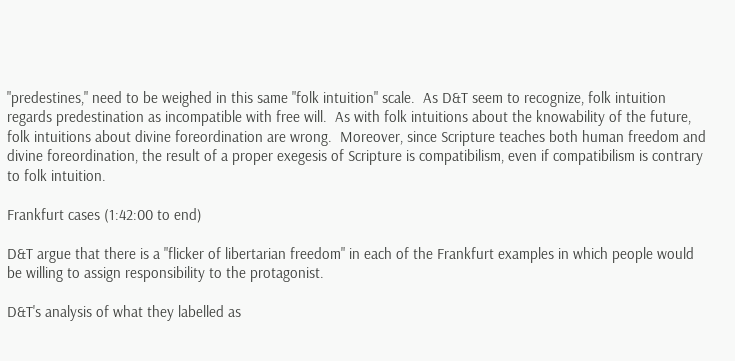"predestines," need to be weighed in this same "folk intuition" scale.  As D&T seem to recognize, folk intuition regards predestination as incompatible with free will.  As with folk intuitions about the knowability of the future, folk intuitions about divine foreordination are wrong.  Moreover, since Scripture teaches both human freedom and divine foreordination, the result of a proper exegesis of Scripture is compatibilism, even if compatibilism is contrary to folk intuition.

Frankfurt cases (1:42:00 to end)

D&T argue that there is a "flicker of libertarian freedom" in each of the Frankfurt examples in which people would be willing to assign responsibility to the protagonist.

D&T's analysis of what they labelled as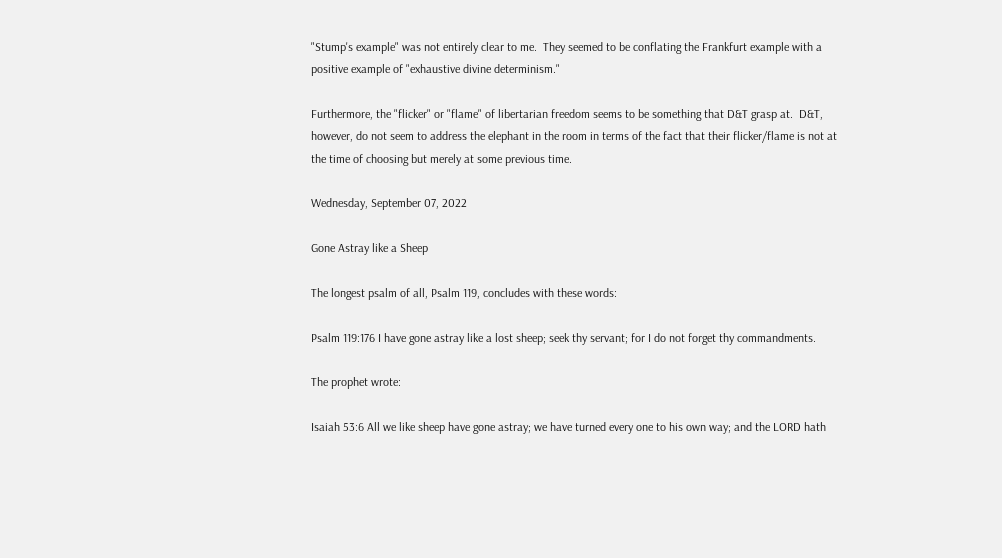"Stump's example" was not entirely clear to me.  They seemed to be conflating the Frankfurt example with a positive example of "exhaustive divine determinism."

Furthermore, the "flicker" or "flame" of libertarian freedom seems to be something that D&T grasp at.  D&T, however, do not seem to address the elephant in the room in terms of the fact that their flicker/flame is not at the time of choosing but merely at some previous time.

Wednesday, September 07, 2022

Gone Astray like a Sheep

The longest psalm of all, Psalm 119, concludes with these words:

Psalm 119:176 I have gone astray like a lost sheep; seek thy servant; for I do not forget thy commandments.

The prophet wrote:

Isaiah 53:6 All we like sheep have gone astray; we have turned every one to his own way; and the LORD hath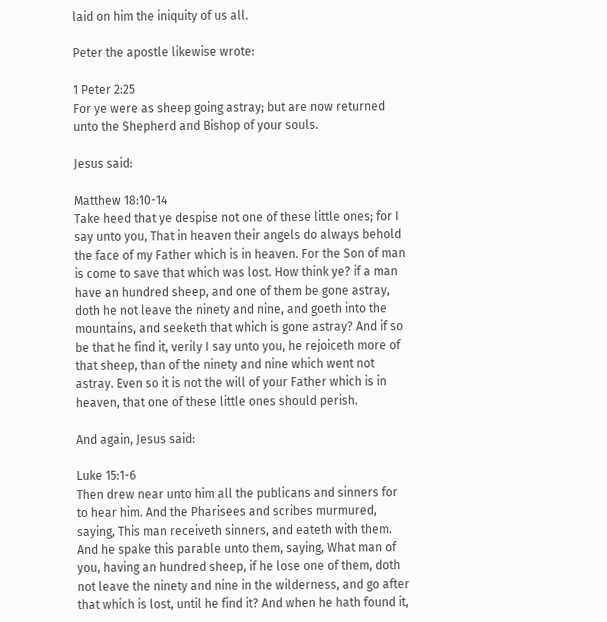laid on him the iniquity of us all.

Peter the apostle likewise wrote:

1 Peter 2:25
For ye were as sheep going astray; but are now returned unto the Shepherd and Bishop of your souls.

Jesus said:

Matthew 18:10-14
Take heed that ye despise not one of these little ones; for I say unto you, That in heaven their angels do always behold the face of my Father which is in heaven. For the Son of man is come to save that which was lost. How think ye? if a man have an hundred sheep, and one of them be gone astray, doth he not leave the ninety and nine, and goeth into the mountains, and seeketh that which is gone astray? And if so be that he find it, verily I say unto you, he rejoiceth more of that sheep, than of the ninety and nine which went not astray. Even so it is not the will of your Father which is in heaven, that one of these little ones should perish.

And again, Jesus said:

Luke 15:1-6
Then drew near unto him all the publicans and sinners for to hear him. And the Pharisees and scribes murmured, saying, This man receiveth sinners, and eateth with them. And he spake this parable unto them, saying, What man of you, having an hundred sheep, if he lose one of them, doth not leave the ninety and nine in the wilderness, and go after that which is lost, until he find it? And when he hath found it,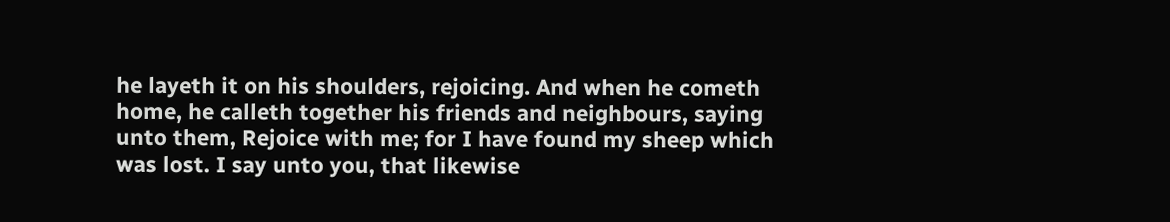he layeth it on his shoulders, rejoicing. And when he cometh home, he calleth together his friends and neighbours, saying unto them, Rejoice with me; for I have found my sheep which was lost. I say unto you, that likewise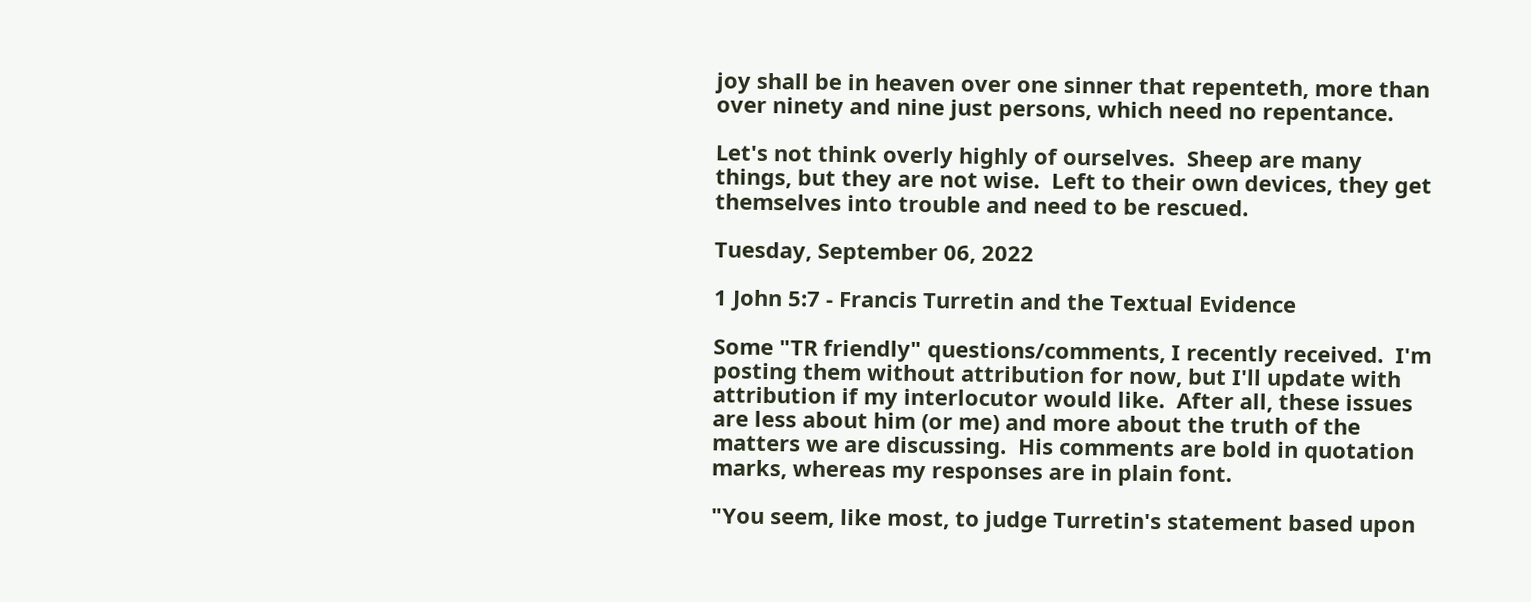joy shall be in heaven over one sinner that repenteth, more than over ninety and nine just persons, which need no repentance.

Let's not think overly highly of ourselves.  Sheep are many things, but they are not wise.  Left to their own devices, they get themselves into trouble and need to be rescued.

Tuesday, September 06, 2022

1 John 5:7 - Francis Turretin and the Textual Evidence

Some "TR friendly" questions/comments, I recently received.  I'm posting them without attribution for now, but I'll update with attribution if my interlocutor would like.  After all, these issues are less about him (or me) and more about the truth of the matters we are discussing.  His comments are bold in quotation marks, whereas my responses are in plain font.

"You seem, like most, to judge Turretin's statement based upon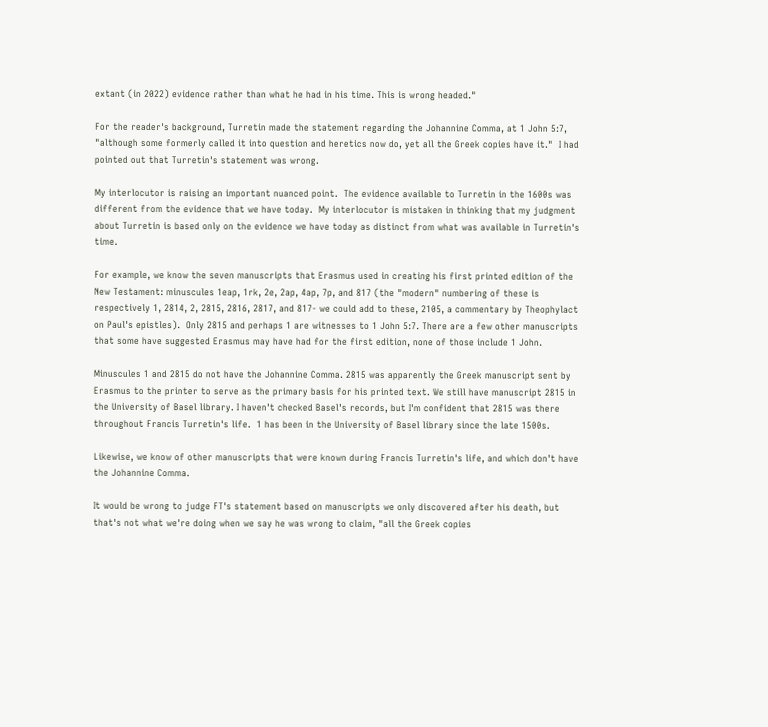extant (in 2022) evidence rather than what he had in his time. This is wrong headed."

For the reader's background, Turretin made the statement regarding the Johannine Comma, at 1 John 5:7, "although some formerly called it into question and heretics now do, yet all the Greek copies have it."  I had pointed out that Turretin's statement was wrong.

My interlocutor is raising an important nuanced point.  The evidence available to Turretin in the 1600s was different from the evidence that we have today.  My interlocutor is mistaken in thinking that my judgment about Turretin is based only on the evidence we have today as distinct from what was available in Turretin's time.

For example, we know the seven manuscripts that Erasmus used in creating his first printed edition of the New Testament: minuscules 1eap, 1rk, 2e, 2ap, 4ap, 7p, and 817 (the "modern" numbering of these is respectively 1, 2814, 2, 2815, 2816, 2817, and 817- we could add to these, 2105, a commentary by Theophylact on Paul's epistles).  Only 2815 and perhaps 1 are witnesses to 1 John 5:7. There are a few other manuscripts that some have suggested Erasmus may have had for the first edition, none of those include 1 John.

Minuscules 1 and 2815 do not have the Johannine Comma. 2815 was apparently the Greek manuscript sent by Erasmus to the printer to serve as the primary basis for his printed text. We still have manuscript 2815 in the University of Basel library. I haven't checked Basel's records, but I'm confident that 2815 was there throughout Francis Turretin's life.  1 has been in the University of Basel library since the late 1500s.

Likewise, we know of other manuscripts that were known during Francis Turretin's life, and which don't have the Johannine Comma.

It would be wrong to judge FT's statement based on manuscripts we only discovered after his death, but that's not what we're doing when we say he was wrong to claim, "all the Greek copies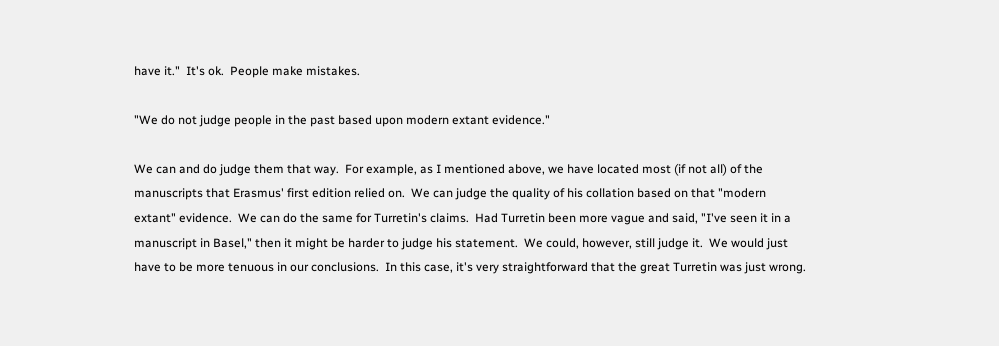have it."  It's ok.  People make mistakes.

"We do not judge people in the past based upon modern extant evidence."

We can and do judge them that way.  For example, as I mentioned above, we have located most (if not all) of the manuscripts that Erasmus' first edition relied on.  We can judge the quality of his collation based on that "modern extant" evidence.  We can do the same for Turretin's claims.  Had Turretin been more vague and said, "I've seen it in a manuscript in Basel," then it might be harder to judge his statement.  We could, however, still judge it.  We would just have to be more tenuous in our conclusions.  In this case, it's very straightforward that the great Turretin was just wrong.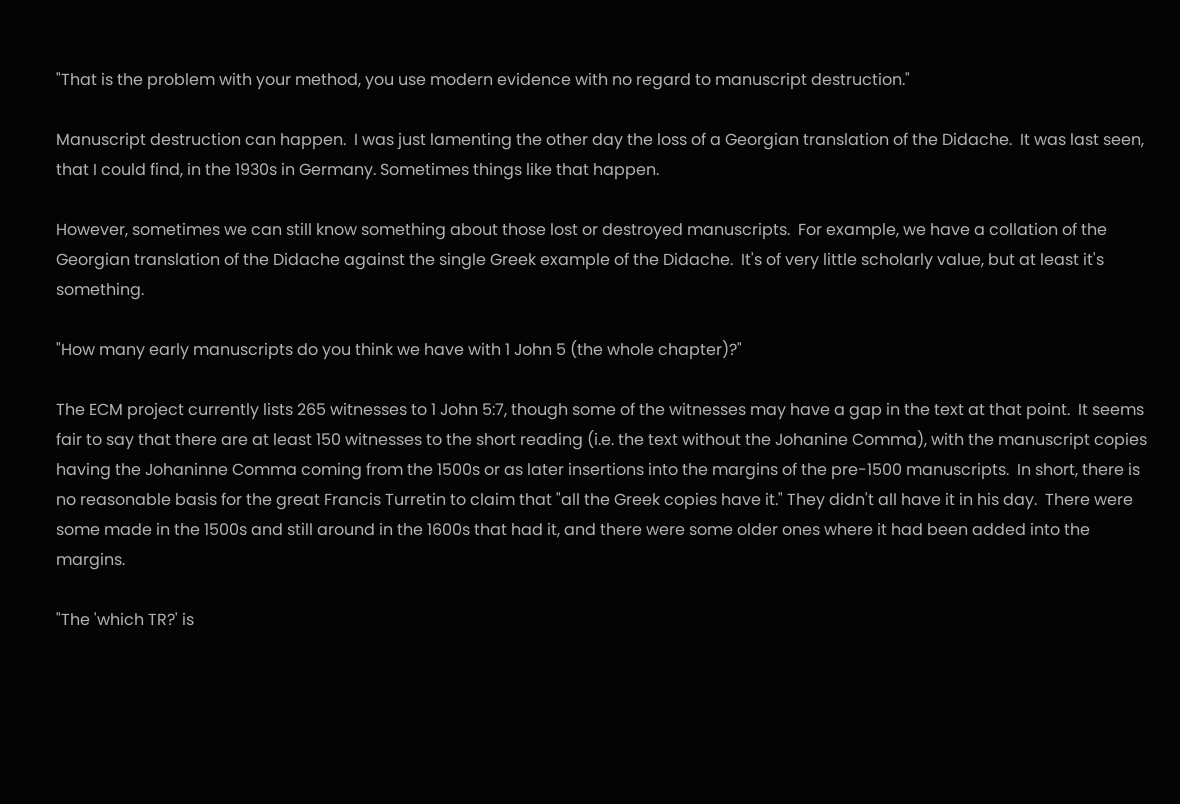"That is the problem with your method, you use modern evidence with no regard to manuscript destruction."

Manuscript destruction can happen.  I was just lamenting the other day the loss of a Georgian translation of the Didache.  It was last seen, that I could find, in the 1930s in Germany. Sometimes things like that happen.

However, sometimes we can still know something about those lost or destroyed manuscripts.  For example, we have a collation of the Georgian translation of the Didache against the single Greek example of the Didache.  It's of very little scholarly value, but at least it's something.

"How many early manuscripts do you think we have with 1 John 5 (the whole chapter)?"

The ECM project currently lists 265 witnesses to 1 John 5:7, though some of the witnesses may have a gap in the text at that point.  It seems fair to say that there are at least 150 witnesses to the short reading (i.e. the text without the Johanine Comma), with the manuscript copies having the Johaninne Comma coming from the 1500s or as later insertions into the margins of the pre-1500 manuscripts.  In short, there is no reasonable basis for the great Francis Turretin to claim that "all the Greek copies have it." They didn't all have it in his day.  There were some made in the 1500s and still around in the 1600s that had it, and there were some older ones where it had been added into the margins.

"The 'which TR?' is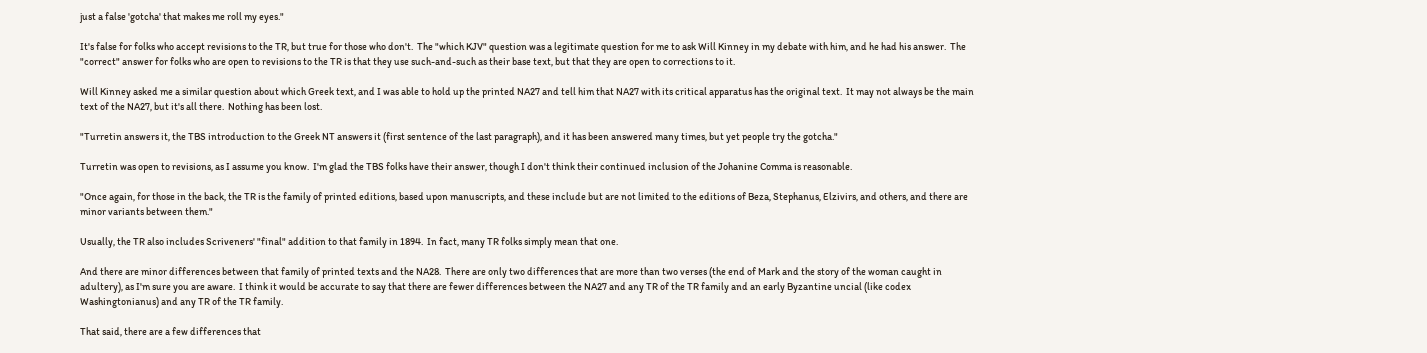just a false 'gotcha' that makes me roll my eyes."

It's false for folks who accept revisions to the TR, but true for those who don't.  The "which KJV" question was a legitimate question for me to ask Will Kinney in my debate with him, and he had his answer.  The "correct" answer for folks who are open to revisions to the TR is that they use such-and-such as their base text, but that they are open to corrections to it.

Will Kinney asked me a similar question about which Greek text, and I was able to hold up the printed NA27 and tell him that NA27 with its critical apparatus has the original text.  It may not always be the main text of the NA27, but it's all there.  Nothing has been lost.

"Turretin answers it, the TBS introduction to the Greek NT answers it (first sentence of the last paragraph), and it has been answered many times, but yet people try the gotcha."

Turretin was open to revisions, as I assume you know.  I'm glad the TBS folks have their answer, though I don't think their continued inclusion of the Johanine Comma is reasonable.

"Once again, for those in the back, the TR is the family of printed editions, based upon manuscripts, and these include but are not limited to the editions of Beza, Stephanus, Elzivirs, and others, and there are minor variants between them."

Usually, the TR also includes Scriveners' "final" addition to that family in 1894.  In fact, many TR folks simply mean that one.

And there are minor differences between that family of printed texts and the NA28.  There are only two differences that are more than two verses (the end of Mark and the story of the woman caught in adultery), as I'm sure you are aware.  I think it would be accurate to say that there are fewer differences between the NA27 and any TR of the TR family and an early Byzantine uncial (like codex Washingtonianus) and any TR of the TR family.

That said, there are a few differences that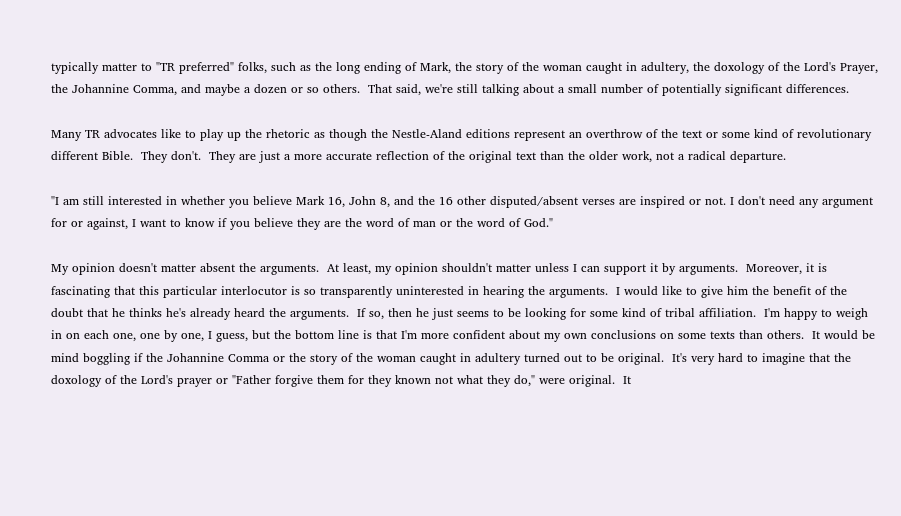typically matter to "TR preferred" folks, such as the long ending of Mark, the story of the woman caught in adultery, the doxology of the Lord's Prayer, the Johannine Comma, and maybe a dozen or so others.  That said, we're still talking about a small number of potentially significant differences.

Many TR advocates like to play up the rhetoric as though the Nestle-Aland editions represent an overthrow of the text or some kind of revolutionary different Bible.  They don't.  They are just a more accurate reflection of the original text than the older work, not a radical departure.

"I am still interested in whether you believe Mark 16, John 8, and the 16 other disputed/absent verses are inspired or not. I don't need any argument for or against, I want to know if you believe they are the word of man or the word of God."

My opinion doesn't matter absent the arguments.  At least, my opinion shouldn't matter unless I can support it by arguments.  Moreover, it is fascinating that this particular interlocutor is so transparently uninterested in hearing the arguments.  I would like to give him the benefit of the doubt that he thinks he's already heard the arguments.  If so, then he just seems to be looking for some kind of tribal affiliation.  I'm happy to weigh in on each one, one by one, I guess, but the bottom line is that I'm more confident about my own conclusions on some texts than others.  It would be mind boggling if the Johannine Comma or the story of the woman caught in adultery turned out to be original.  It's very hard to imagine that the doxology of the Lord's prayer or "Father forgive them for they known not what they do," were original.  It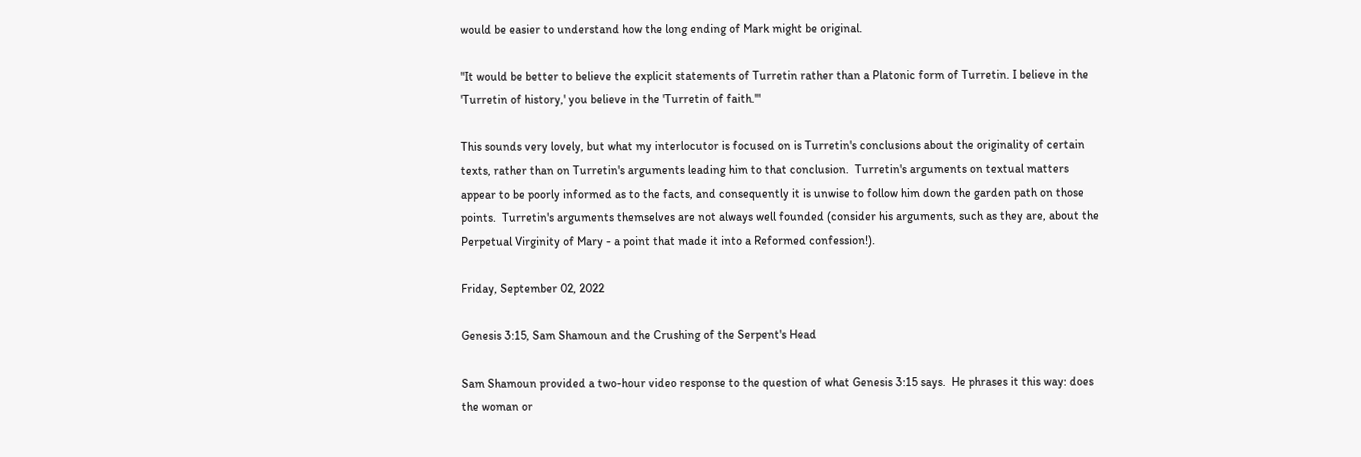would be easier to understand how the long ending of Mark might be original.

"It would be better to believe the explicit statements of Turretin rather than a Platonic form of Turretin. I believe in the 'Turretin of history,' you believe in the 'Turretin of faith.'"

This sounds very lovely, but what my interlocutor is focused on is Turretin's conclusions about the originality of certain texts, rather than on Turretin's arguments leading him to that conclusion.  Turretin's arguments on textual matters appear to be poorly informed as to the facts, and consequently it is unwise to follow him down the garden path on those points.  Turretin's arguments themselves are not always well founded (consider his arguments, such as they are, about the Perpetual Virginity of Mary - a point that made it into a Reformed confession!).

Friday, September 02, 2022

Genesis 3:15, Sam Shamoun and the Crushing of the Serpent's Head

Sam Shamoun provided a two-hour video response to the question of what Genesis 3:15 says.  He phrases it this way: does the woman or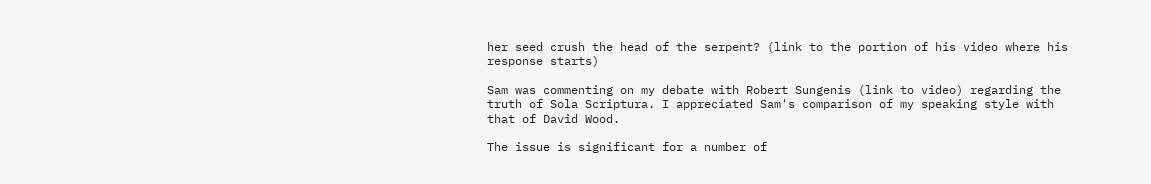her seed crush the head of the serpent? (link to the portion of his video where his response starts)

Sam was commenting on my debate with Robert Sungenis (link to video) regarding the truth of Sola Scriptura. I appreciated Sam's comparison of my speaking style with that of David Wood.

The issue is significant for a number of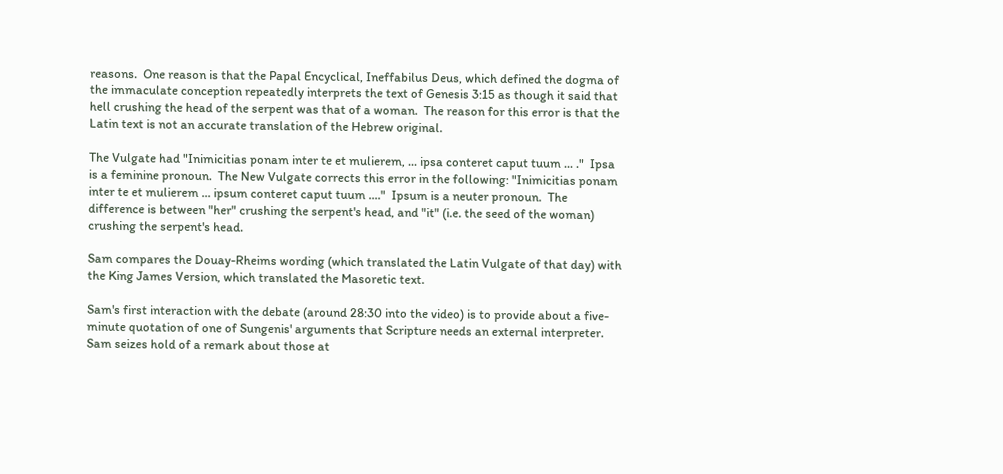reasons.  One reason is that the Papal Encyclical, Ineffabilus Deus, which defined the dogma of the immaculate conception repeatedly interprets the text of Genesis 3:15 as though it said that hell crushing the head of the serpent was that of a woman.  The reason for this error is that the Latin text is not an accurate translation of the Hebrew original.

The Vulgate had "Inimicitias ponam inter te et mulierem, ... ipsa conteret caput tuum ... ."  Ipsa is a feminine pronoun.  The New Vulgate corrects this error in the following: "Inimicitias ponam inter te et mulierem ... ipsum conteret caput tuum ...."  Ipsum is a neuter pronoun.  The difference is between "her" crushing the serpent's head, and "it" (i.e. the seed of the woman) crushing the serpent's head.

Sam compares the Douay-Rheims wording (which translated the Latin Vulgate of that day) with the King James Version, which translated the Masoretic text.

Sam's first interaction with the debate (around 28:30 into the video) is to provide about a five-minute quotation of one of Sungenis' arguments that Scripture needs an external interpreter.  Sam seizes hold of a remark about those at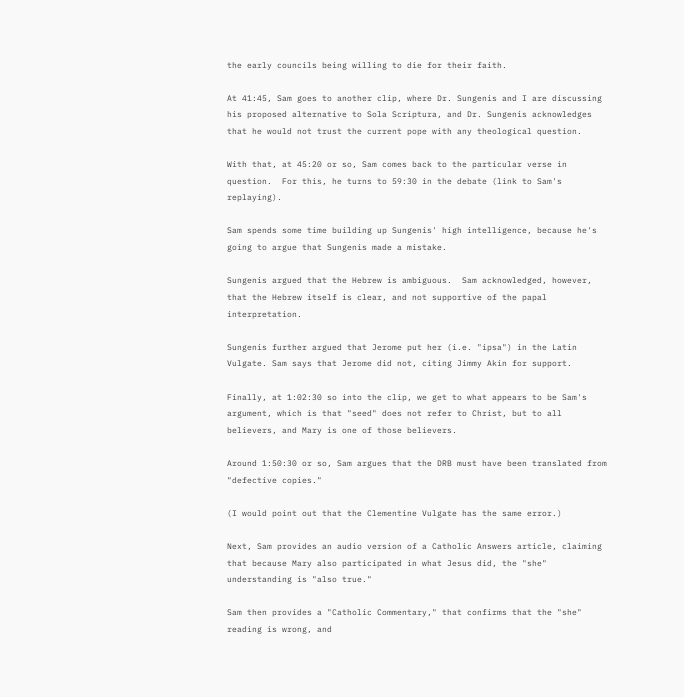the early councils being willing to die for their faith.

At 41:45, Sam goes to another clip, where Dr. Sungenis and I are discussing his proposed alternative to Sola Scriptura, and Dr. Sungenis acknowledges that he would not trust the current pope with any theological question.

With that, at 45:20 or so, Sam comes back to the particular verse in question.  For this, he turns to 59:30 in the debate (link to Sam's replaying).

Sam spends some time building up Sungenis' high intelligence, because he's going to argue that Sungenis made a mistake.

Sungenis argued that the Hebrew is ambiguous.  Sam acknowledged, however, that the Hebrew itself is clear, and not supportive of the papal interpretation.

Sungenis further argued that Jerome put her (i.e. "ipsa") in the Latin Vulgate. Sam says that Jerome did not, citing Jimmy Akin for support.

Finally, at 1:02:30 so into the clip, we get to what appears to be Sam's argument, which is that "seed" does not refer to Christ, but to all believers, and Mary is one of those believers.

Around 1:50:30 or so, Sam argues that the DRB must have been translated from "defective copies."

(I would point out that the Clementine Vulgate has the same error.)

Next, Sam provides an audio version of a Catholic Answers article, claiming that because Mary also participated in what Jesus did, the "she" understanding is "also true."

Sam then provides a "Catholic Commentary," that confirms that the "she" reading is wrong, and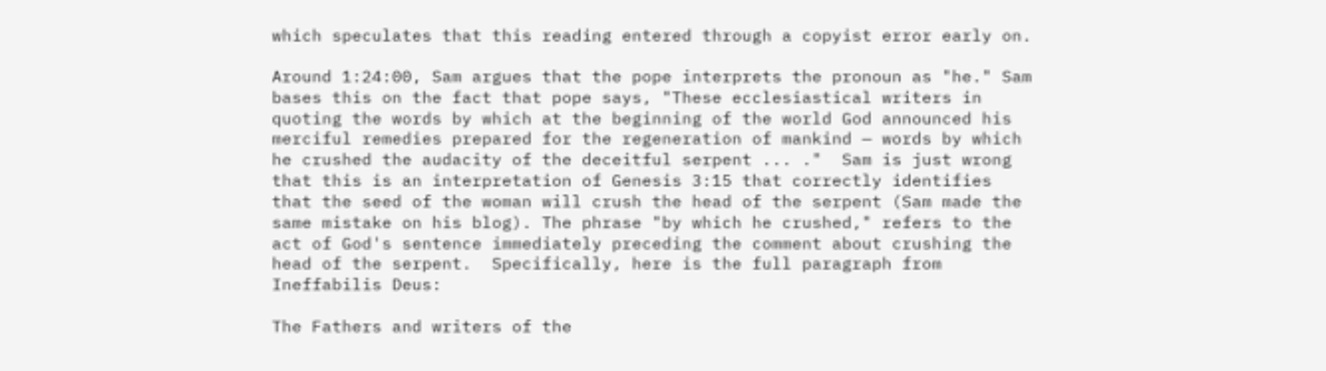which speculates that this reading entered through a copyist error early on.

Around 1:24:00, Sam argues that the pope interprets the pronoun as "he." Sam bases this on the fact that pope says, "These ecclesiastical writers in quoting the words by which at the beginning of the world God announced his merciful remedies prepared for the regeneration of mankind — words by which he crushed the audacity of the deceitful serpent ... ."  Sam is just wrong that this is an interpretation of Genesis 3:15 that correctly identifies that the seed of the woman will crush the head of the serpent (Sam made the same mistake on his blog). The phrase "by which he crushed," refers to the act of God's sentence immediately preceding the comment about crushing the head of the serpent.  Specifically, here is the full paragraph from Ineffabilis Deus:

The Fathers and writers of the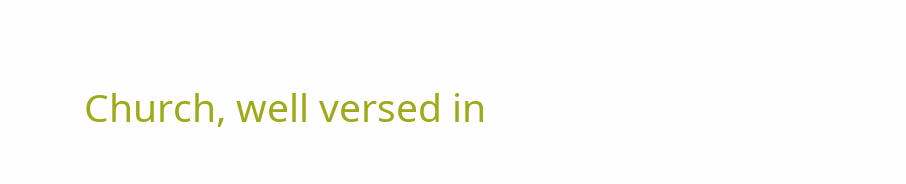Church, well versed in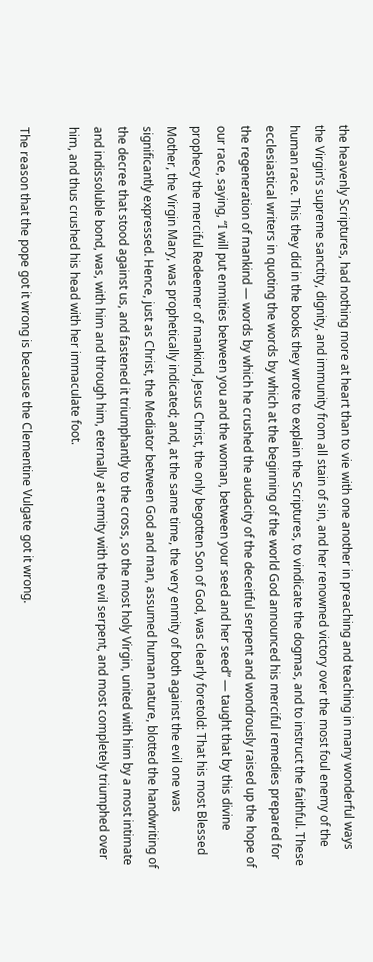the heavenly Scriptures, had nothing more at heart than to vie with one another in preaching and teaching in many wonderful ways the Virgin’s supreme sanctity, dignity, and immunity from all stain of sin, and her renowned victory over the most foul enemy of the human race. This they did in the books they wrote to explain the Scriptures, to vindicate the dogmas, and to instruct the faithful. These ecclesiastical writers in quoting the words by which at the beginning of the world God announced his merciful remedies prepared for the regeneration of mankind — words by which he crushed the audacity of the deceitful serpent and wondrously raised up the hope of our race, saying, “I will put enmities between you and the woman, between your seed and her seed” — taught that by this divine prophecy the merciful Redeemer of mankind, Jesus Christ, the only begotten Son of God, was clearly foretold: That his most Blessed Mother, the Virgin Mary, was prophetically indicated; and, at the same time, the very enmity of both against the evil one was significantly expressed. Hence, just as Christ, the Mediator between God and man, assumed human nature, blotted the handwriting of the decree that stood against us, and fastened it triumphantly to the cross, so the most holy Virgin, united with him by a most intimate and indissoluble bond, was, with him and through him, eternally at enmity with the evil serpent, and most completely triumphed over him, and thus crushed his head with her immaculate foot.

The reason that the pope got it wrong is because the Clementine Vulgate got it wrong.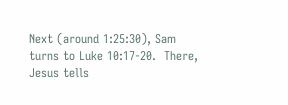Next (around 1:25:30), Sam turns to Luke 10:17-20.  There, Jesus tells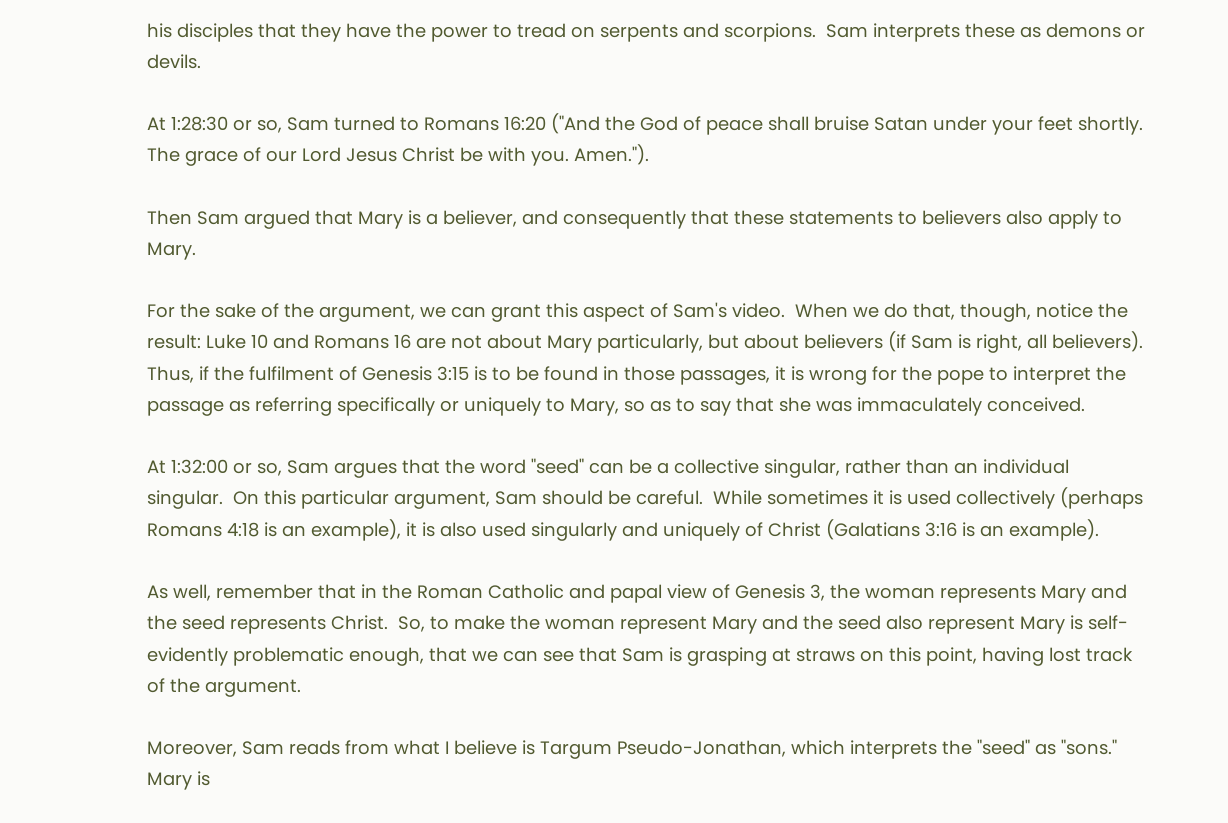his disciples that they have the power to tread on serpents and scorpions.  Sam interprets these as demons or devils.

At 1:28:30 or so, Sam turned to Romans 16:20 ("And the God of peace shall bruise Satan under your feet shortly. The grace of our Lord Jesus Christ be with you. Amen.").

Then Sam argued that Mary is a believer, and consequently that these statements to believers also apply to Mary.

For the sake of the argument, we can grant this aspect of Sam's video.  When we do that, though, notice the result: Luke 10 and Romans 16 are not about Mary particularly, but about believers (if Sam is right, all believers).  Thus, if the fulfilment of Genesis 3:15 is to be found in those passages, it is wrong for the pope to interpret the passage as referring specifically or uniquely to Mary, so as to say that she was immaculately conceived.

At 1:32:00 or so, Sam argues that the word "seed" can be a collective singular, rather than an individual singular.  On this particular argument, Sam should be careful.  While sometimes it is used collectively (perhaps Romans 4:18 is an example), it is also used singularly and uniquely of Christ (Galatians 3:16 is an example).

As well, remember that in the Roman Catholic and papal view of Genesis 3, the woman represents Mary and the seed represents Christ.  So, to make the woman represent Mary and the seed also represent Mary is self-evidently problematic enough, that we can see that Sam is grasping at straws on this point, having lost track of the argument.

Moreover, Sam reads from what I believe is Targum Pseudo-Jonathan, which interprets the "seed" as "sons."  Mary is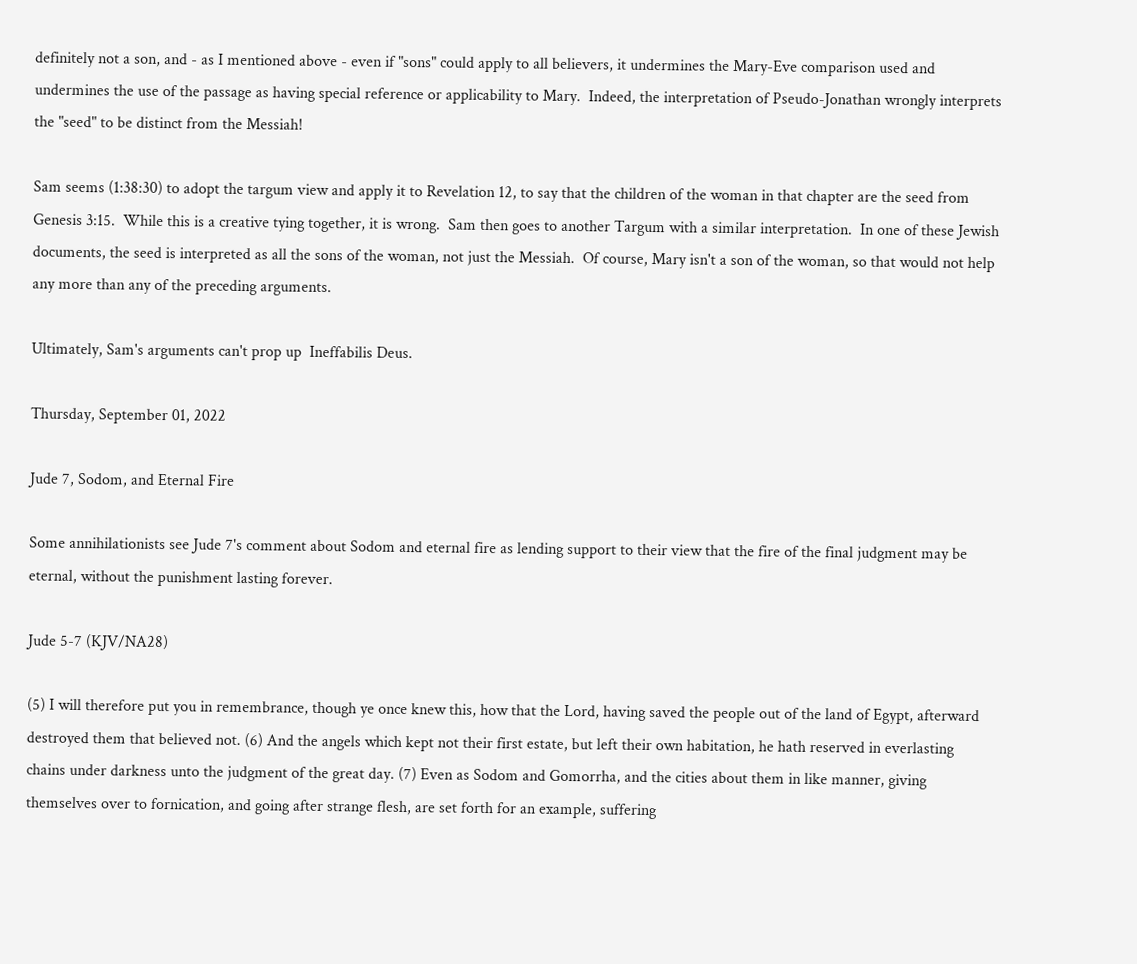definitely not a son, and - as I mentioned above - even if "sons" could apply to all believers, it undermines the Mary-Eve comparison used and undermines the use of the passage as having special reference or applicability to Mary.  Indeed, the interpretation of Pseudo-Jonathan wrongly interprets the "seed" to be distinct from the Messiah!

Sam seems (1:38:30) to adopt the targum view and apply it to Revelation 12, to say that the children of the woman in that chapter are the seed from Genesis 3:15.  While this is a creative tying together, it is wrong.  Sam then goes to another Targum with a similar interpretation.  In one of these Jewish documents, the seed is interpreted as all the sons of the woman, not just the Messiah.  Of course, Mary isn't a son of the woman, so that would not help any more than any of the preceding arguments.

Ultimately, Sam's arguments can't prop up  Ineffabilis Deus.

Thursday, September 01, 2022

Jude 7, Sodom, and Eternal Fire

Some annihilationists see Jude 7's comment about Sodom and eternal fire as lending support to their view that the fire of the final judgment may be eternal, without the punishment lasting forever.

Jude 5-7 (KJV/NA28)

(5) I will therefore put you in remembrance, though ye once knew this, how that the Lord, having saved the people out of the land of Egypt, afterward destroyed them that believed not. (6) And the angels which kept not their first estate, but left their own habitation, he hath reserved in everlasting chains under darkness unto the judgment of the great day. (7) Even as Sodom and Gomorrha, and the cities about them in like manner, giving themselves over to fornication, and going after strange flesh, are set forth for an example, suffering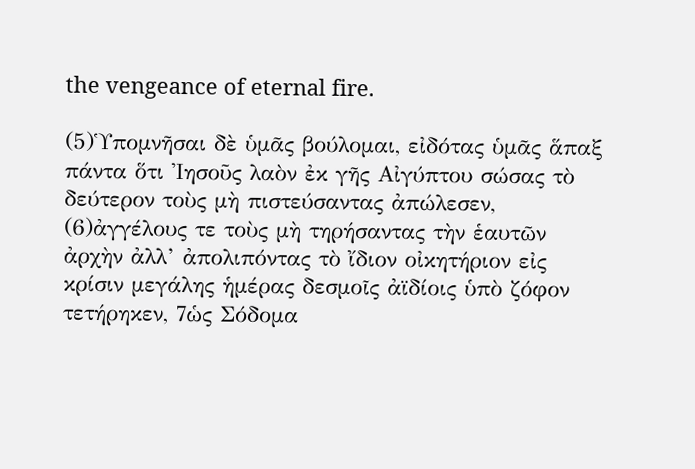the vengeance of eternal fire.

(5)Ὑπομνῆσαι δὲ ὑμᾶς βούλομαι, εἰδότας ὑμᾶς ἅπαξ πάντα ὅτι Ἰησοῦς λαὸν ἐκ γῆς Αἰγύπτου σώσας τὸ δεύτερον τοὺς μὴ πιστεύσαντας ἀπώλεσεν, (6)ἀγγέλους τε τοὺς μὴ τηρήσαντας τὴν ἑαυτῶν ἀρχὴν ἀλλ’ ἀπολιπόντας τὸ ἴδιον οἰκητήριον εἰς κρίσιν μεγάλης ἡμέρας δεσμοῖς ἀϊδίοις ὑπὸ ζόφον τετήρηκεν, 7ὡς Σόδομα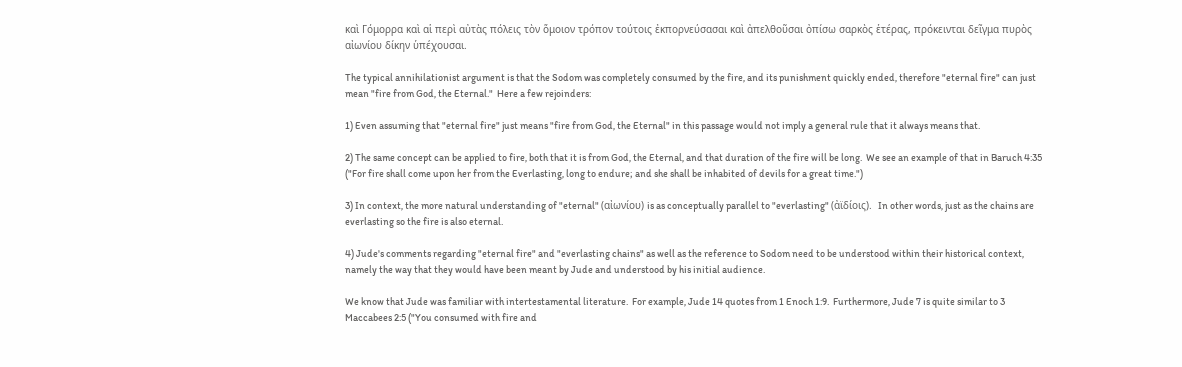καὶ Γόμορρα καὶ αἱ περὶ αὐτὰς πόλεις τὸν ὅμοιον τρόπον τούτοις ἐκπορνεύσασαι καὶ ἀπελθοῦσαι ὀπίσω σαρκὸς ἑτέρας, πρόκεινται δεῖγμα πυρὸς αἰωνίου δίκην ὑπέχουσαι.

The typical annihilationist argument is that the Sodom was completely consumed by the fire, and its punishment quickly ended, therefore "eternal fire" can just mean "fire from God, the Eternal."  Here a few rejoinders:

1) Even assuming that "eternal fire" just means "fire from God, the Eternal" in this passage would not imply a general rule that it always means that.

2) The same concept can be applied to fire, both that it is from God, the Eternal, and that duration of the fire will be long.  We see an example of that in Baruch 4:35 ("For fire shall come upon her from the Everlasting, long to endure; and she shall be inhabited of devils for a great time.")

3) In context, the more natural understanding of "eternal" (αἰωνίου) is as conceptually parallel to "everlasting" (ἀϊδίοις).  In other words, just as the chains are everlasting so the fire is also eternal.

4) Jude's comments regarding "eternal fire" and "everlasting chains" as well as the reference to Sodom need to be understood within their historical context, namely the way that they would have been meant by Jude and understood by his initial audience.

We know that Jude was familiar with intertestamental literature.  For example, Jude 14 quotes from 1 Enoch 1:9.  Furthermore, Jude 7 is quite similar to 3 Maccabees 2:5 ("You consumed with fire and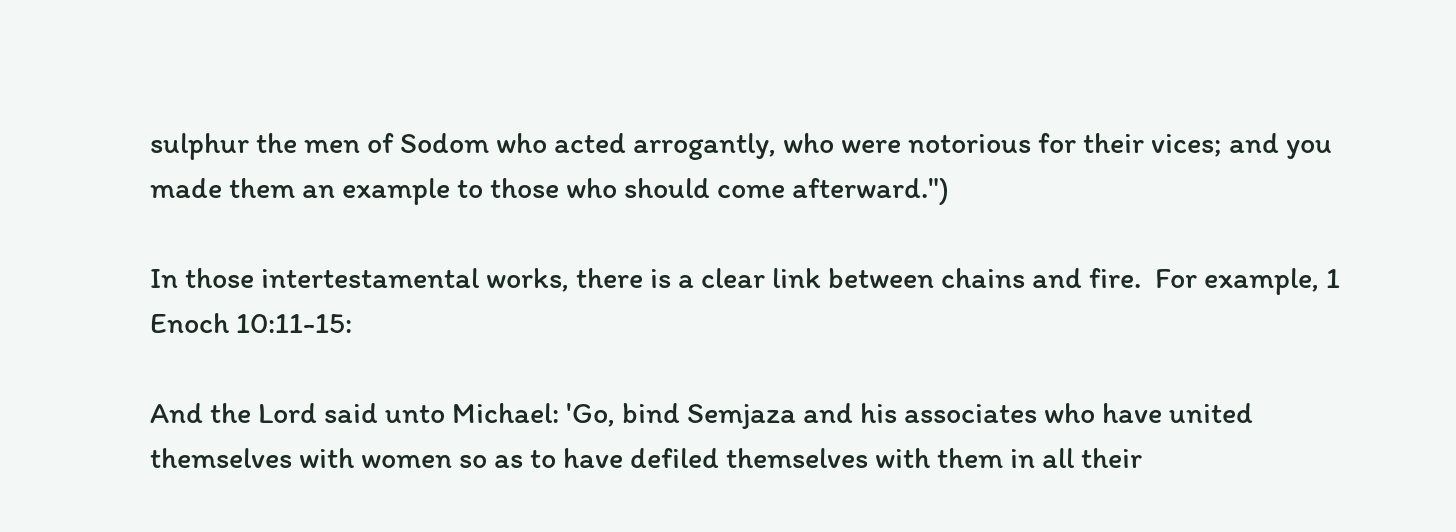sulphur the men of Sodom who acted arrogantly, who were notorious for their vices; and you made them an example to those who should come afterward.")

In those intertestamental works, there is a clear link between chains and fire.  For example, 1 Enoch 10:11-15:

And the Lord said unto Michael: 'Go, bind Semjaza and his associates who have united themselves with women so as to have defiled themselves with them in all their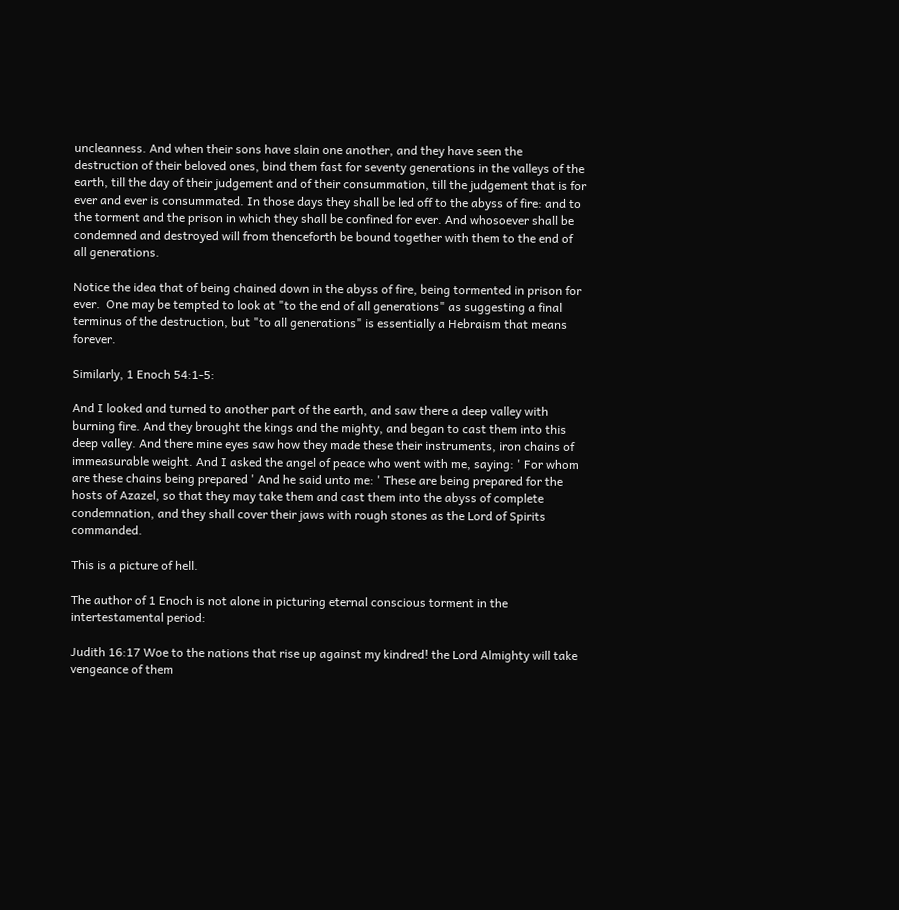uncleanness. And when their sons have slain one another, and they have seen the destruction of their beloved ones, bind them fast for seventy generations in the valleys of the earth, till the day of their judgement and of their consummation, till the judgement that is for ever and ever is consummated. In those days they shall be led off to the abyss of fire: and to the torment and the prison in which they shall be confined for ever. And whosoever shall be condemned and destroyed will from thenceforth be bound together with them to the end of all generations.

Notice the idea that of being chained down in the abyss of fire, being tormented in prison for ever.  One may be tempted to look at "to the end of all generations" as suggesting a final terminus of the destruction, but "to all generations" is essentially a Hebraism that means forever.

Similarly, 1 Enoch 54:1-5:

And I looked and turned to another part of the earth, and saw there a deep valley with burning fire. And they brought the kings and the mighty, and began to cast them into this deep valley. And there mine eyes saw how they made these their instruments, iron chains of immeasurable weight. And I asked the angel of peace who went with me, saying: ' For whom are these chains being prepared ' And he said unto me: ' These are being prepared for the hosts of Azazel, so that they may take them and cast them into the abyss of complete condemnation, and they shall cover their jaws with rough stones as the Lord of Spirits commanded.

This is a picture of hell.

The author of 1 Enoch is not alone in picturing eternal conscious torment in the intertestamental period:

Judith 16:17 Woe to the nations that rise up against my kindred! the Lord Almighty will take vengeance of them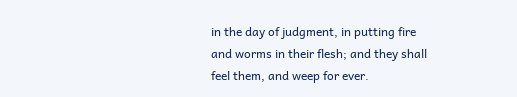in the day of judgment, in putting fire and worms in their flesh; and they shall feel them, and weep for ever.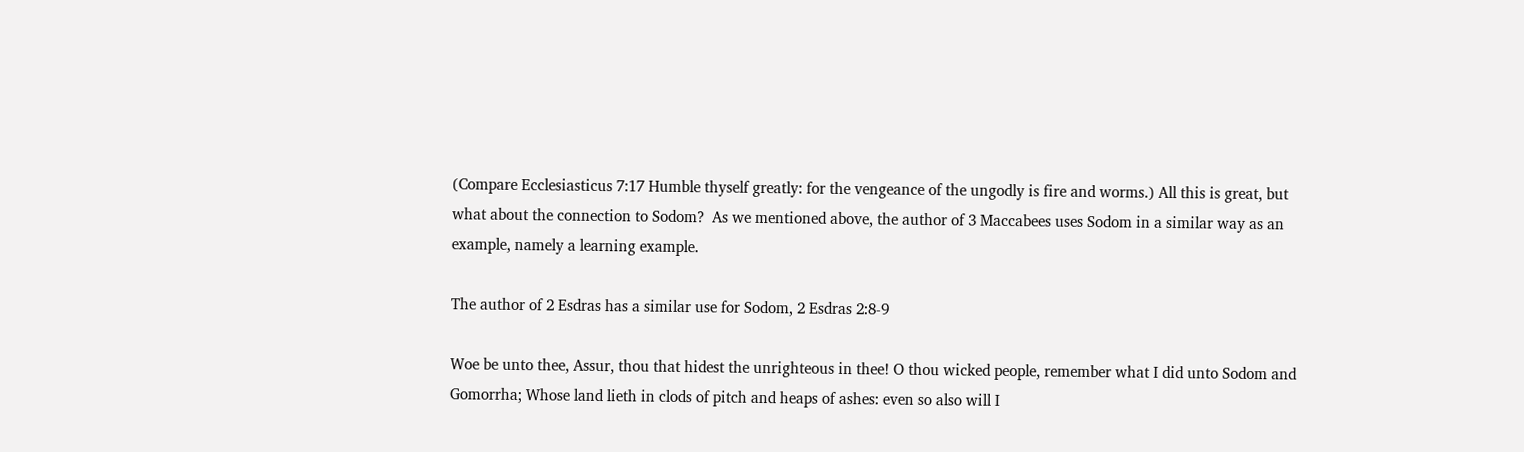(Compare Ecclesiasticus 7:17 Humble thyself greatly: for the vengeance of the ungodly is fire and worms.) All this is great, but what about the connection to Sodom?  As we mentioned above, the author of 3 Maccabees uses Sodom in a similar way as an example, namely a learning example.

The author of 2 Esdras has a similar use for Sodom, 2 Esdras 2:8-9

Woe be unto thee, Assur, thou that hidest the unrighteous in thee! O thou wicked people, remember what I did unto Sodom and Gomorrha; Whose land lieth in clods of pitch and heaps of ashes: even so also will I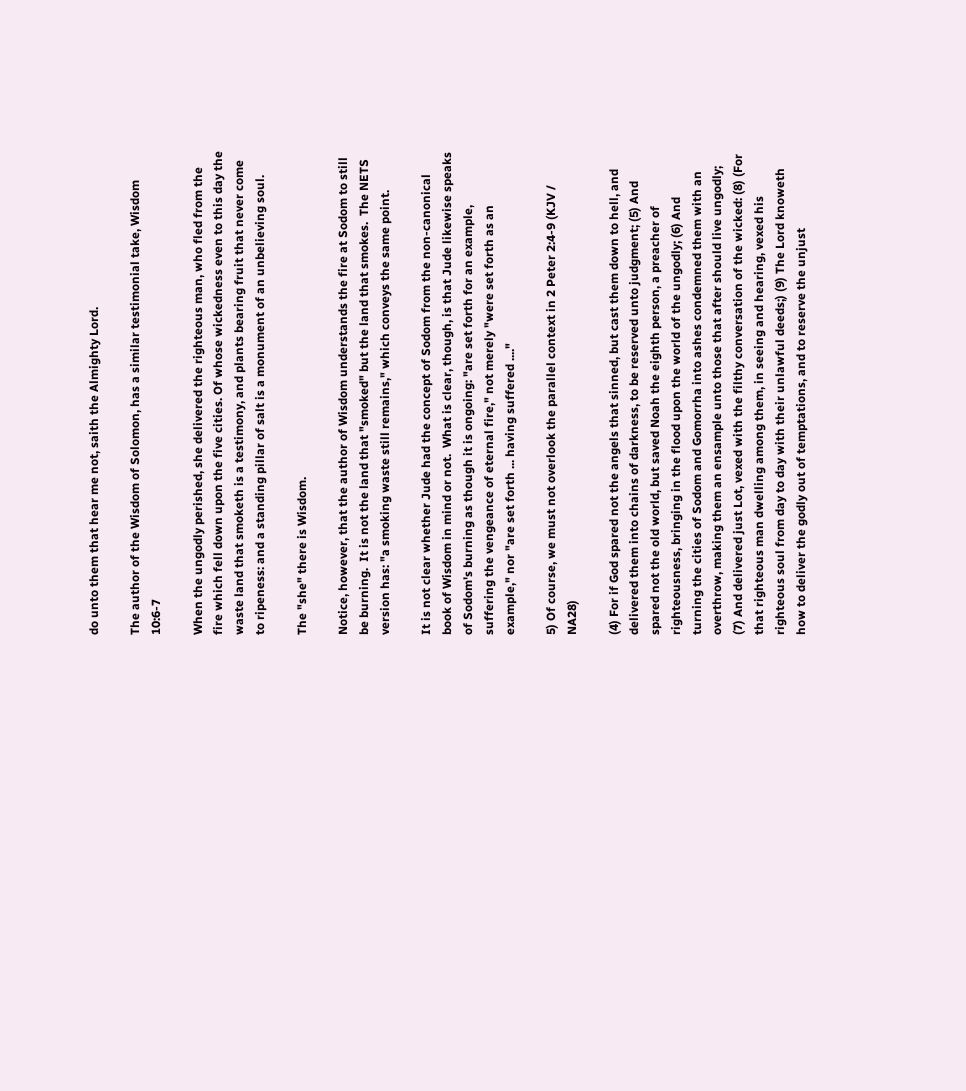do unto them that hear me not, saith the Almighty Lord.

The author of the Wisdom of Solomon, has a similar testimonial take, Wisdom 10:6-7

When the ungodly perished, she delivered the righteous man, who fled from the fire which fell down upon the five cities. Of whose wickedness even to this day the waste land that smoketh is a testimony, and plants bearing fruit that never come to ripeness: and a standing pillar of salt is a monument of an unbelieving soul.

The "she" there is Wisdom.

Notice, however, that the author of Wisdom understands the fire at Sodom to still be burning.  It is not the land that "smoked" but the land that smokes.  The NETS version has: "a smoking waste still remains," which conveys the same point.

It is not clear whether Jude had the concept of Sodom from the non-canonical book of Wisdom in mind or not.  What is clear, though, is that Jude likewise speaks of Sodom's burning as though it is ongoing: "are set forth for an example, suffering the vengeance of eternal fire," not merely "were set forth as an example," nor "are set forth ... having suffered ...."

5) Of course, we must not overlook the parallel context in 2 Peter 2:4-9 (KJV / NA28)

(4) For if God spared not the angels that sinned, but cast them down to hell, and delivered them into chains of darkness, to be reserved unto judgment; (5) And spared not the old world, but saved Noah the eighth person, a preacher of righteousness, bringing in the flood upon the world of the ungodly; (6) And turning the cities of Sodom and Gomorrha into ashes condemned them with an overthrow, making them an ensample unto those that after should live ungodly; (7) And delivered just Lot, vexed with the filthy conversation of the wicked: (8) (For that righteous man dwelling among them, in seeing and hearing, vexed his righteous soul from day to day with their unlawful deeds;) (9) The Lord knoweth how to deliver the godly out of temptations, and to reserve the unjust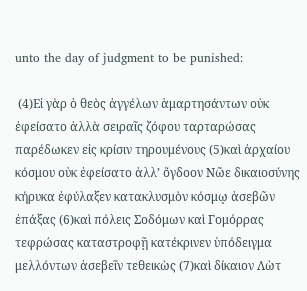unto the day of judgment to be punished:

 (4)Εἰ γὰρ ὁ θεὸς ἀγγέλων ἁμαρτησάντων οὐκ ἐφείσατο ἀλλὰ σειραῖς ζόφου ταρταρώσας παρέδωκεν εἰς κρίσιν τηρουμένους (5)καὶ ἀρχαίου κόσμου οὐκ ἐφείσατο ἀλλ’ ὄγδοον Νῶε δικαιοσύνης κήρυκα ἐφύλαξεν κατακλυσμὸν κόσμῳ ἀσεβῶν ἐπάξας (6)καὶ πόλεις Σοδόμων καὶ Γομόρρας τεφρώσας καταστροφῇ κατέκρινεν ὑπόδειγμα μελλόντων ἀσεβεῖν τεθεικὼς (7)καὶ δίκαιον Λὼτ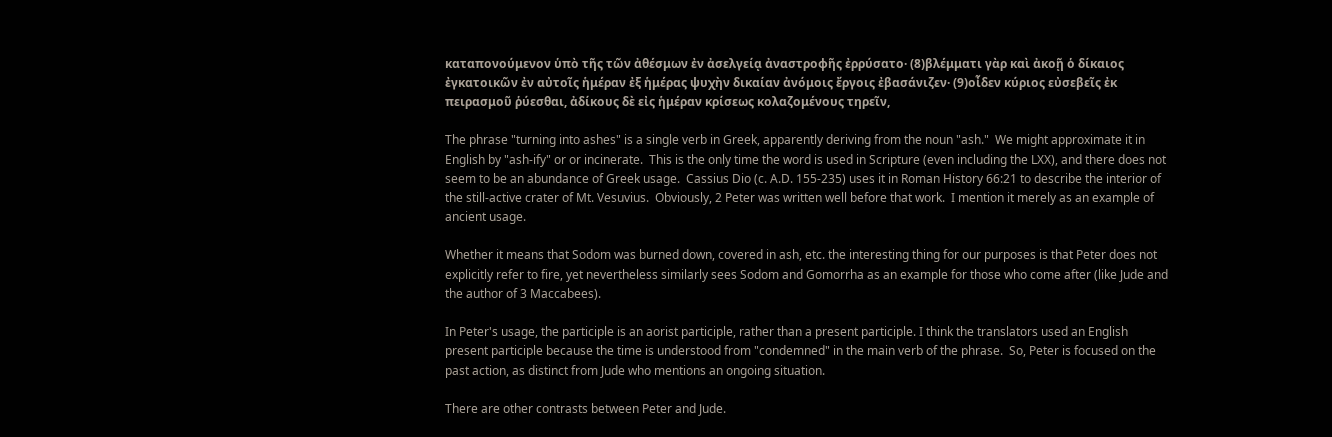καταπονούμενον ὑπὸ τῆς τῶν ἀθέσμων ἐν ἀσελγείᾳ ἀναστροφῆς ἐρρύσατο· (8)βλέμματι γὰρ καὶ ἀκοῇ ὁ δίκαιος ἐγκατοικῶν ἐν αὐτοῖς ἡμέραν ἐξ ἡμέρας ψυχὴν δικαίαν ἀνόμοις ἔργοις ἐβασάνιζεν· (9)οἶδεν κύριος εὐσεβεῖς ἐκ πειρασμοῦ ῥύεσθαι, ἀδίκους δὲ εἰς ἡμέραν κρίσεως κολαζομένους τηρεῖν,

The phrase "turning into ashes" is a single verb in Greek, apparently deriving from the noun "ash."  We might approximate it in English by "ash-ify" or or incinerate.  This is the only time the word is used in Scripture (even including the LXX), and there does not seem to be an abundance of Greek usage.  Cassius Dio (c. A.D. 155-235) uses it in Roman History 66:21 to describe the interior of the still-active crater of Mt. Vesuvius.  Obviously, 2 Peter was written well before that work.  I mention it merely as an example of ancient usage.

Whether it means that Sodom was burned down, covered in ash, etc. the interesting thing for our purposes is that Peter does not explicitly refer to fire, yet nevertheless similarly sees Sodom and Gomorrha as an example for those who come after (like Jude and the author of 3 Maccabees).

In Peter's usage, the participle is an aorist participle, rather than a present participle. I think the translators used an English present participle because the time is understood from "condemned" in the main verb of the phrase.  So, Peter is focused on the past action, as distinct from Jude who mentions an ongoing situation.

There are other contrasts between Peter and Jude.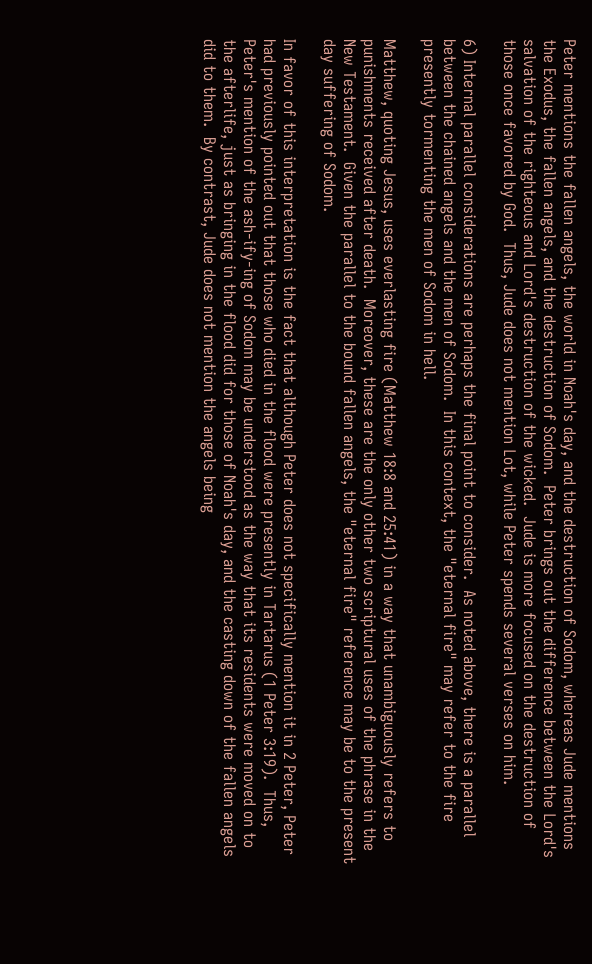Peter mentions the fallen angels, the world in Noah's day, and the destruction of Sodom, whereas Jude mentions the Exodus, the fallen angels, and the destruction of Sodom.  Peter brings out the difference between the Lord's salvation of the righteous and Lord's destruction of the wicked.  Jude is more focused on the destruction of those once favored by God.  Thus, Jude does not mention Lot, while Peter spends several verses on him.

6) Internal parallel considerations are perhaps the final point to consider.  As noted above, there is a parallel between the chained angels and the men of Sodom.  In this context, the "eternal fire" may refer to the fire presently tormenting the men of Sodom in hell.

Matthew, quoting Jesus, uses everlasting fire (Matthew 18:8 and 25:41) in a way that unambiguously refers to punishments received after death.  Moreover, these are the only other two scriptural uses of the phrase in the New Testament.  Given the parallel to the bound fallen angels, the "eternal fire" reference may be to the present day suffering of Sodom.

In favor of this interpretation is the fact that although Peter does not specifically mention it in 2 Peter, Peter had previously pointed out that those who died in the flood were presently in Tartarus (1 Peter 3:19).  Thus, Peter's mention of the ash-ify-ing of Sodom may be understood as the way that its residents were moved on to the afterlife, just as bringing in the flood did for those of Noah's day, and the casting down of the fallen angels did to them.  By contrast, Jude does not mention the angels being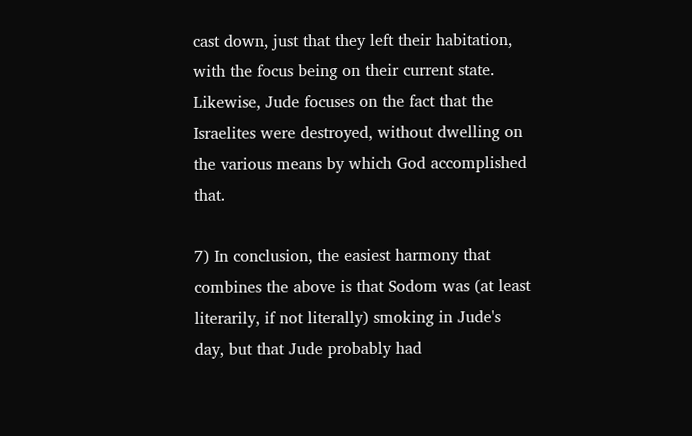cast down, just that they left their habitation, with the focus being on their current state.  Likewise, Jude focuses on the fact that the Israelites were destroyed, without dwelling on the various means by which God accomplished that.

7) In conclusion, the easiest harmony that combines the above is that Sodom was (at least literarily, if not literally) smoking in Jude's day, but that Jude probably had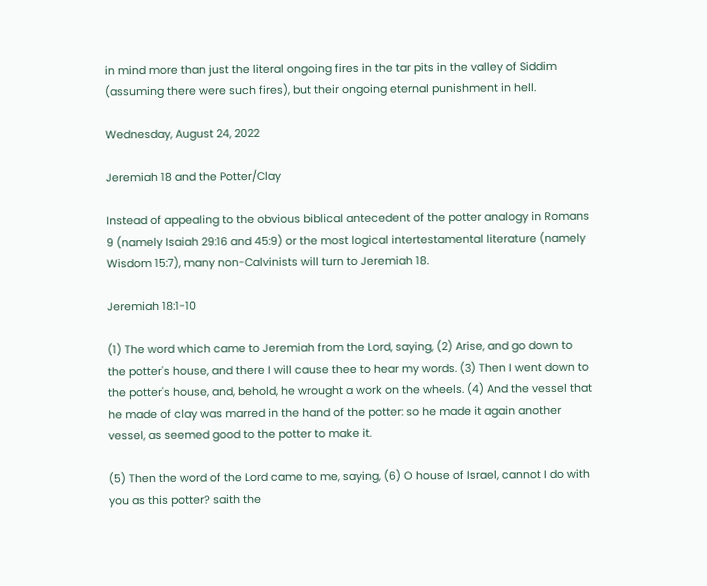in mind more than just the literal ongoing fires in the tar pits in the valley of Siddim (assuming there were such fires), but their ongoing eternal punishment in hell.

Wednesday, August 24, 2022

Jeremiah 18 and the Potter/Clay

Instead of appealing to the obvious biblical antecedent of the potter analogy in Romans 9 (namely Isaiah 29:16 and 45:9) or the most logical intertestamental literature (namely Wisdom 15:7), many non-Calvinists will turn to Jeremiah 18.

Jeremiah 18:1-10

(1) The word which came to Jeremiah from the Lord, saying, (2) Arise, and go down to the potter's house, and there I will cause thee to hear my words. (3) Then I went down to the potter's house, and, behold, he wrought a work on the wheels. (4) And the vessel that he made of clay was marred in the hand of the potter: so he made it again another vessel, as seemed good to the potter to make it.

(5) Then the word of the Lord came to me, saying, (6) O house of Israel, cannot I do with you as this potter? saith the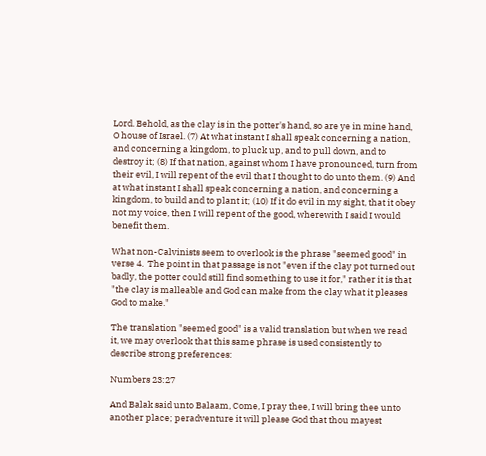Lord. Behold, as the clay is in the potter's hand, so are ye in mine hand, O house of Israel. (7) At what instant I shall speak concerning a nation, and concerning a kingdom, to pluck up, and to pull down, and to destroy it; (8) If that nation, against whom I have pronounced, turn from their evil, I will repent of the evil that I thought to do unto them. (9) And at what instant I shall speak concerning a nation, and concerning a kingdom, to build and to plant it; (10) If it do evil in my sight, that it obey not my voice, then I will repent of the good, wherewith I said I would benefit them.

What non-Calvinists seem to overlook is the phrase "seemed good" in verse 4.  The point in that passage is not "even if the clay pot turned out badly, the potter could still find something to use it for," rather it is that "the clay is malleable and God can make from the clay what it pleases God to make."

The translation "seemed good" is a valid translation but when we read it, we may overlook that this same phrase is used consistently to describe strong preferences:

Numbers 23:27

And Balak said unto Balaam, Come, I pray thee, I will bring thee unto another place; peradventure it will please God that thou mayest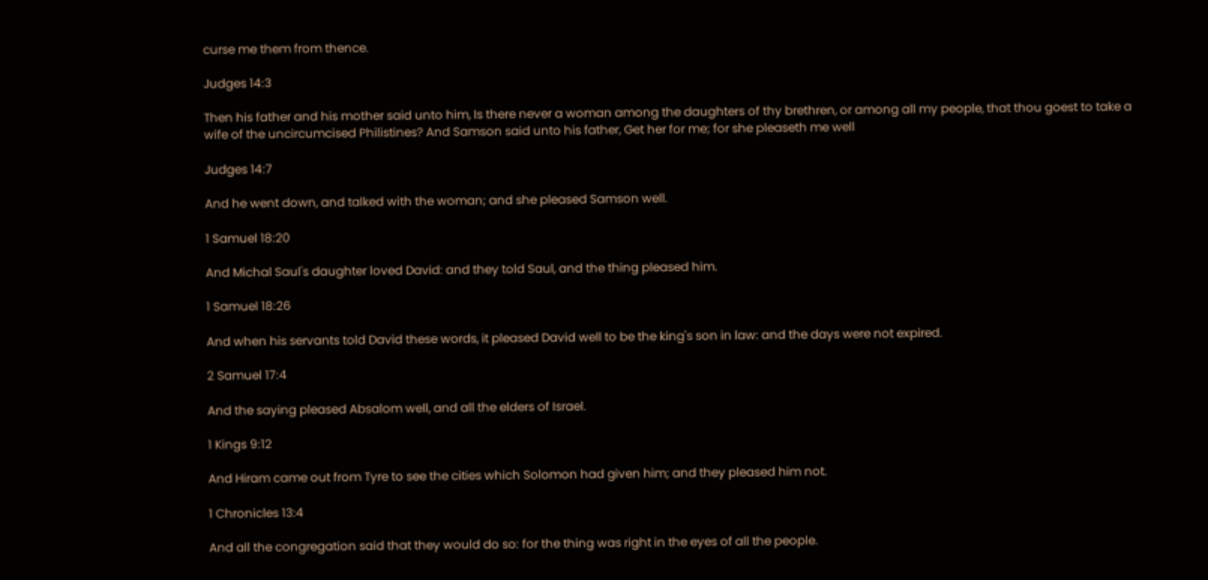curse me them from thence.

Judges 14:3

Then his father and his mother said unto him, Is there never a woman among the daughters of thy brethren, or among all my people, that thou goest to take a wife of the uncircumcised Philistines? And Samson said unto his father, Get her for me; for she pleaseth me well

Judges 14:7

And he went down, and talked with the woman; and she pleased Samson well.

1 Samuel 18:20

And Michal Saul's daughter loved David: and they told Saul, and the thing pleased him.

1 Samuel 18:26

And when his servants told David these words, it pleased David well to be the king's son in law: and the days were not expired.

2 Samuel 17:4

And the saying pleased Absalom well, and all the elders of Israel.

1 Kings 9:12

And Hiram came out from Tyre to see the cities which Solomon had given him; and they pleased him not.

1 Chronicles 13:4

And all the congregation said that they would do so: for the thing was right in the eyes of all the people.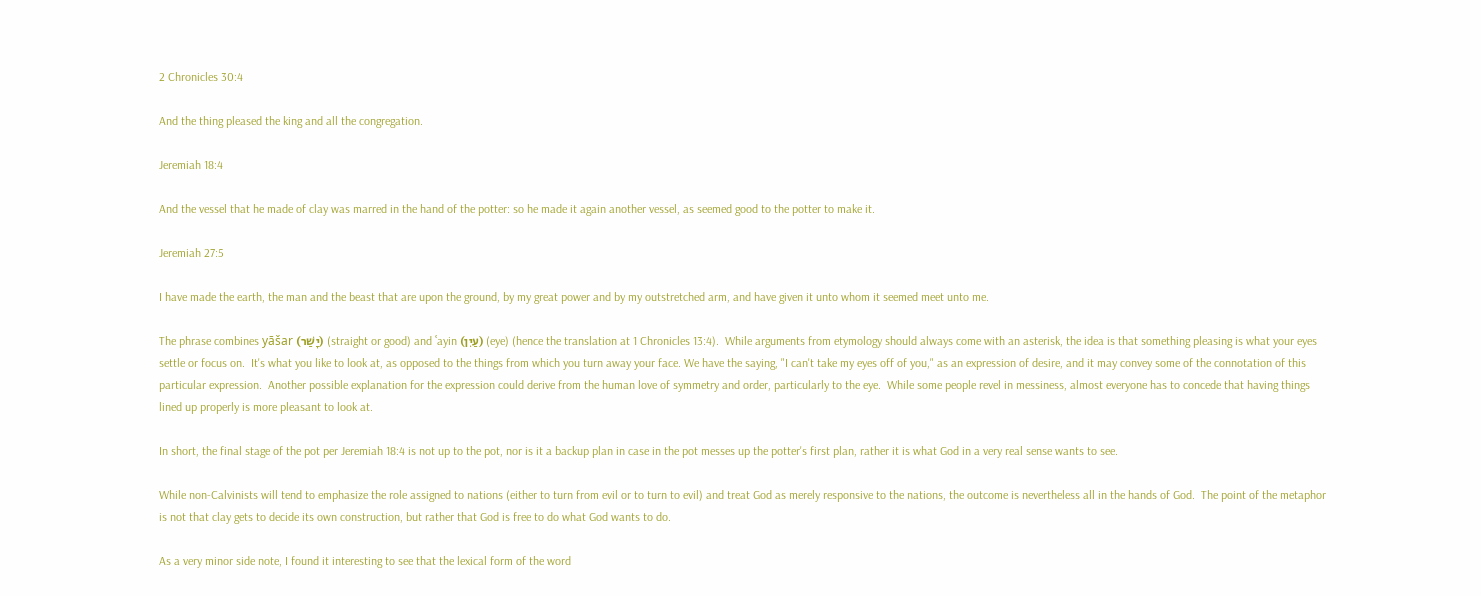2 Chronicles 30:4

And the thing pleased the king and all the congregation.

Jeremiah 18:4

And the vessel that he made of clay was marred in the hand of the potter: so he made it again another vessel, as seemed good to the potter to make it.

Jeremiah 27:5

I have made the earth, the man and the beast that are upon the ground, by my great power and by my outstretched arm, and have given it unto whom it seemed meet unto me.

The phrase combines yāšar (יָשַׁר) (straight or good) and ʿayin (עַיִן) (eye) (hence the translation at 1 Chronicles 13:4).  While arguments from etymology should always come with an asterisk, the idea is that something pleasing is what your eyes settle or focus on.  It's what you like to look at, as opposed to the things from which you turn away your face. We have the saying, "I can't take my eyes off of you," as an expression of desire, and it may convey some of the connotation of this particular expression.  Another possible explanation for the expression could derive from the human love of symmetry and order, particularly to the eye.  While some people revel in messiness, almost everyone has to concede that having things lined up properly is more pleasant to look at.

In short, the final stage of the pot per Jeremiah 18:4 is not up to the pot, nor is it a backup plan in case in the pot messes up the potter's first plan, rather it is what God in a very real sense wants to see.

While non-Calvinists will tend to emphasize the role assigned to nations (either to turn from evil or to turn to evil) and treat God as merely responsive to the nations, the outcome is nevertheless all in the hands of God.  The point of the metaphor is not that clay gets to decide its own construction, but rather that God is free to do what God wants to do.

As a very minor side note, I found it interesting to see that the lexical form of the word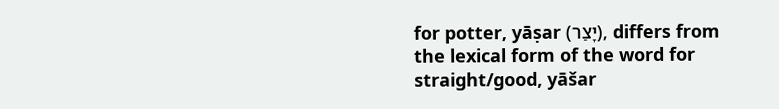for potter, yāṣar (יָצַר), differs from the lexical form of the word for straight/good, yāšar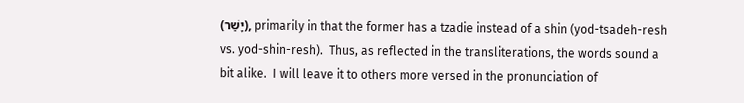(יָשַׁר), primarily in that the former has a tzadie instead of a shin (yod-tsadeh-resh vs. yod-shin-resh).  Thus, as reflected in the transliterations, the words sound a bit alike.  I will leave it to others more versed in the pronunciation of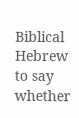Biblical Hebrew to say whether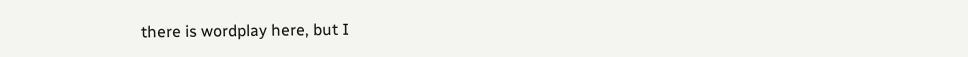there is wordplay here, but I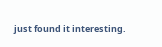just found it interesting.